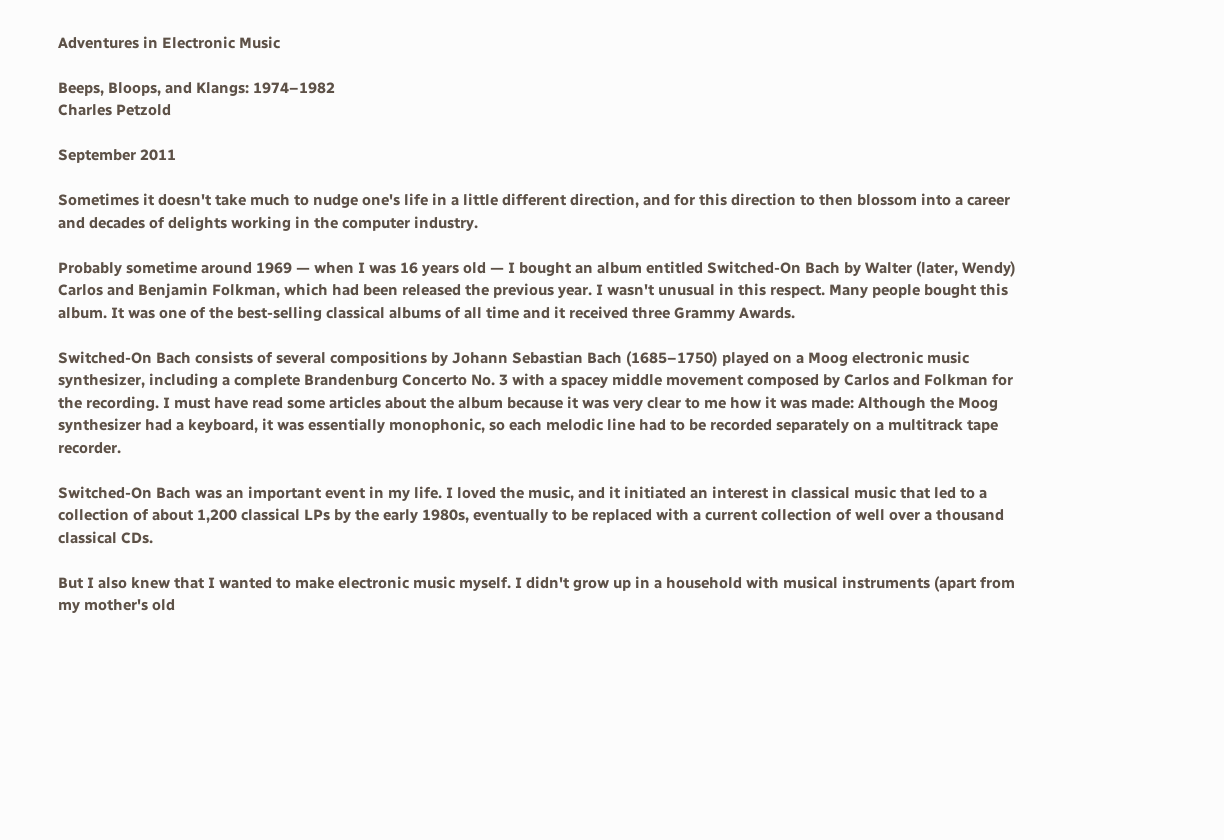Adventures in Electronic Music

Beeps, Bloops, and Klangs: 1974–1982
Charles Petzold

September 2011

Sometimes it doesn't take much to nudge one's life in a little different direction, and for this direction to then blossom into a career and decades of delights working in the computer industry.

Probably sometime around 1969 — when I was 16 years old — I bought an album entitled Switched-On Bach by Walter (later, Wendy) Carlos and Benjamin Folkman, which had been released the previous year. I wasn't unusual in this respect. Many people bought this album. It was one of the best-selling classical albums of all time and it received three Grammy Awards.

Switched-On Bach consists of several compositions by Johann Sebastian Bach (1685–1750) played on a Moog electronic music synthesizer, including a complete Brandenburg Concerto No. 3 with a spacey middle movement composed by Carlos and Folkman for the recording. I must have read some articles about the album because it was very clear to me how it was made: Although the Moog synthesizer had a keyboard, it was essentially monophonic, so each melodic line had to be recorded separately on a multitrack tape recorder.

Switched-On Bach was an important event in my life. I loved the music, and it initiated an interest in classical music that led to a collection of about 1,200 classical LPs by the early 1980s, eventually to be replaced with a current collection of well over a thousand classical CDs.

But I also knew that I wanted to make electronic music myself. I didn't grow up in a household with musical instruments (apart from my mother's old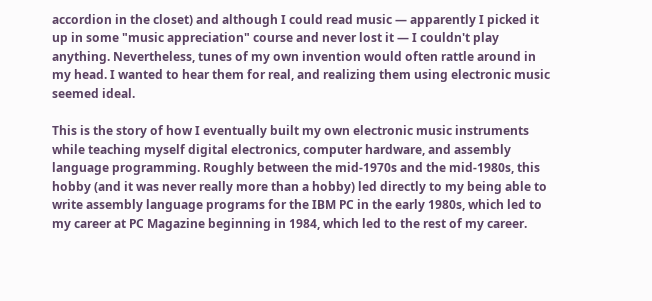accordion in the closet) and although I could read music — apparently I picked it up in some "music appreciation" course and never lost it — I couldn't play anything. Nevertheless, tunes of my own invention would often rattle around in my head. I wanted to hear them for real, and realizing them using electronic music seemed ideal.

This is the story of how I eventually built my own electronic music instruments while teaching myself digital electronics, computer hardware, and assembly language programming. Roughly between the mid-1970s and the mid-1980s, this hobby (and it was never really more than a hobby) led directly to my being able to write assembly language programs for the IBM PC in the early 1980s, which led to my career at PC Magazine beginning in 1984, which led to the rest of my career.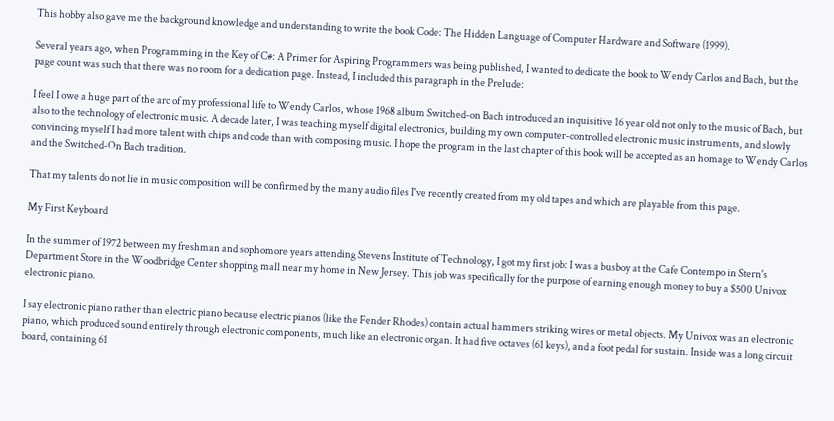This hobby also gave me the background knowledge and understanding to write the book Code: The Hidden Language of Computer Hardware and Software (1999).

Several years ago, when Programming in the Key of C#: A Primer for Aspiring Programmers was being published, I wanted to dedicate the book to Wendy Carlos and Bach, but the page count was such that there was no room for a dedication page. Instead, I included this paragraph in the Prelude:

I feel I owe a huge part of the arc of my professional life to Wendy Carlos, whose 1968 album Switched-on Bach introduced an inquisitive 16 year old not only to the music of Bach, but also to the technology of electronic music. A decade later, I was teaching myself digital electronics, building my own computer-controlled electronic music instruments, and slowly convincing myself I had more talent with chips and code than with composing music. I hope the program in the last chapter of this book will be accepted as an homage to Wendy Carlos and the Switched-On Bach tradition.

That my talents do not lie in music composition will be confirmed by the many audio files I've recently created from my old tapes and which are playable from this page.

My First Keyboard

In the summer of 1972 between my freshman and sophomore years attending Stevens Institute of Technology, I got my first job: I was a busboy at the Cafe Contempo in Stern's Department Store in the Woodbridge Center shopping mall near my home in New Jersey. This job was specifically for the purpose of earning enough money to buy a $500 Univox electronic piano.

I say electronic piano rather than electric piano because electric pianos (like the Fender Rhodes) contain actual hammers striking wires or metal objects. My Univox was an electronic piano, which produced sound entirely through electronic components, much like an electronic organ. It had five octaves (61 keys), and a foot pedal for sustain. Inside was a long circuit board, containing 61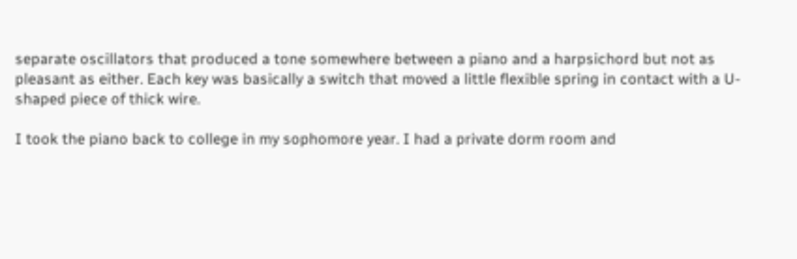separate oscillators that produced a tone somewhere between a piano and a harpsichord but not as pleasant as either. Each key was basically a switch that moved a little flexible spring in contact with a U-shaped piece of thick wire.

I took the piano back to college in my sophomore year. I had a private dorm room and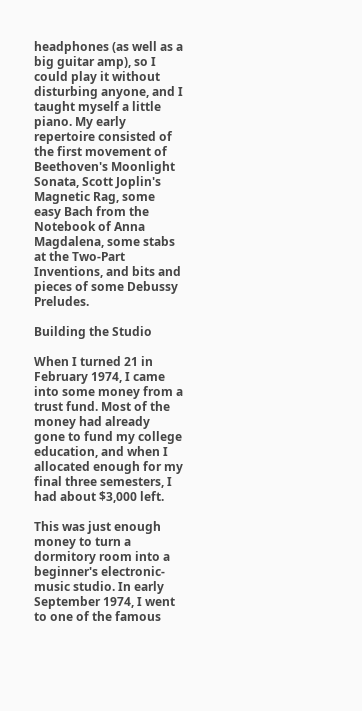headphones (as well as a big guitar amp), so I could play it without disturbing anyone, and I taught myself a little piano. My early repertoire consisted of the first movement of Beethoven's Moonlight Sonata, Scott Joplin's Magnetic Rag, some easy Bach from the Notebook of Anna Magdalena, some stabs at the Two-Part Inventions, and bits and pieces of some Debussy Preludes.

Building the Studio

When I turned 21 in February 1974, I came into some money from a trust fund. Most of the money had already gone to fund my college education, and when I allocated enough for my final three semesters, I had about $3,000 left.

This was just enough money to turn a dormitory room into a beginner's electronic-music studio. In early September 1974, I went to one of the famous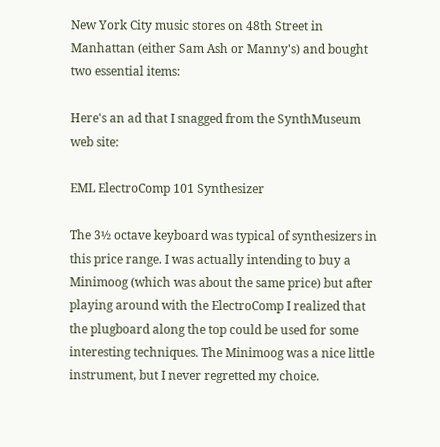New York City music stores on 48th Street in Manhattan (either Sam Ash or Manny's) and bought two essential items:

Here's an ad that I snagged from the SynthMuseum web site:

EML ElectroComp 101 Synthesizer

The 3½ octave keyboard was typical of synthesizers in this price range. I was actually intending to buy a Minimoog (which was about the same price) but after playing around with the ElectroComp I realized that the plugboard along the top could be used for some interesting techniques. The Minimoog was a nice little instrument, but I never regretted my choice.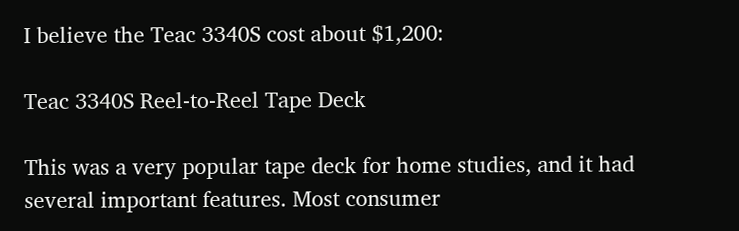I believe the Teac 3340S cost about $1,200:

Teac 3340S Reel-to-Reel Tape Deck

This was a very popular tape deck for home studies, and it had several important features. Most consumer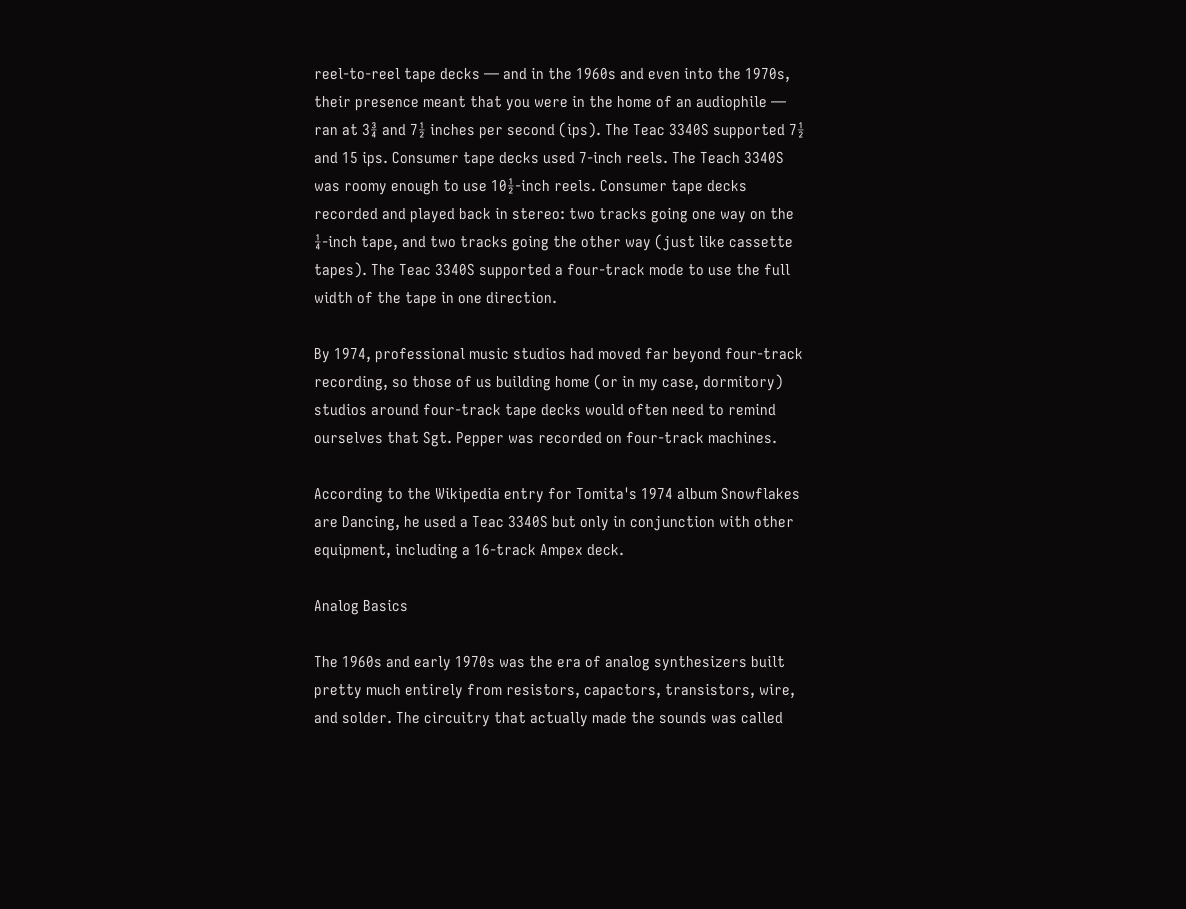reel-to-reel tape decks — and in the 1960s and even into the 1970s, their presence meant that you were in the home of an audiophile — ran at 3¾ and 7½ inches per second (ips). The Teac 3340S supported 7½ and 15 ips. Consumer tape decks used 7-inch reels. The Teach 3340S was roomy enough to use 10½-inch reels. Consumer tape decks recorded and played back in stereo: two tracks going one way on the ¼-inch tape, and two tracks going the other way (just like cassette tapes). The Teac 3340S supported a four-track mode to use the full width of the tape in one direction.

By 1974, professional music studios had moved far beyond four-track recording, so those of us building home (or in my case, dormitory) studios around four-track tape decks would often need to remind ourselves that Sgt. Pepper was recorded on four-track machines.

According to the Wikipedia entry for Tomita's 1974 album Snowflakes are Dancing, he used a Teac 3340S but only in conjunction with other equipment, including a 16-track Ampex deck.

Analog Basics

The 1960s and early 1970s was the era of analog synthesizers built pretty much entirely from resistors, capactors, transistors, wire, and solder. The circuitry that actually made the sounds was called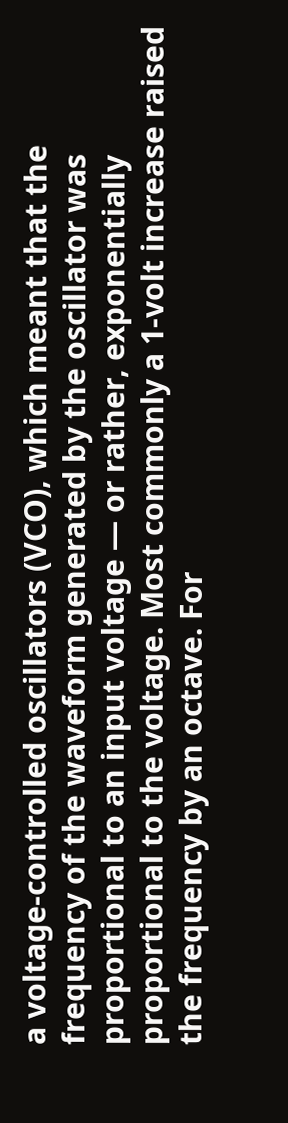a voltage-controlled oscillators (VCO), which meant that the frequency of the waveform generated by the oscillator was proportional to an input voltage — or rather, exponentially proportional to the voltage. Most commonly a 1-volt increase raised the frequency by an octave. For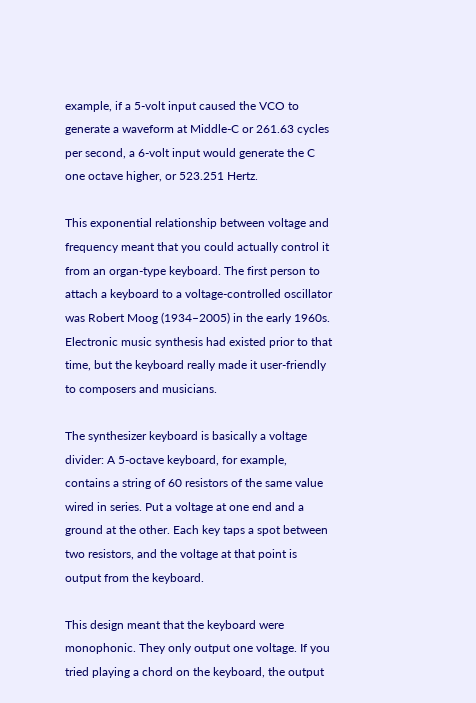example, if a 5-volt input caused the VCO to generate a waveform at Middle-C or 261.63 cycles per second, a 6-volt input would generate the C one octave higher, or 523.251 Hertz.

This exponential relationship between voltage and frequency meant that you could actually control it from an organ-type keyboard. The first person to attach a keyboard to a voltage-controlled oscillator was Robert Moog (1934–2005) in the early 1960s. Electronic music synthesis had existed prior to that time, but the keyboard really made it user-friendly to composers and musicians.

The synthesizer keyboard is basically a voltage divider: A 5-octave keyboard, for example, contains a string of 60 resistors of the same value wired in series. Put a voltage at one end and a ground at the other. Each key taps a spot between two resistors, and the voltage at that point is output from the keyboard.

This design meant that the keyboard were monophonic. They only output one voltage. If you tried playing a chord on the keyboard, the output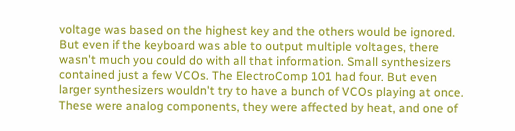voltage was based on the highest key and the others would be ignored. But even if the keyboard was able to output multiple voltages, there wasn't much you could do with all that information. Small synthesizers contained just a few VCOs. The ElectroComp 101 had four. But even larger synthesizers wouldn't try to have a bunch of VCOs playing at once. These were analog components, they were affected by heat, and one of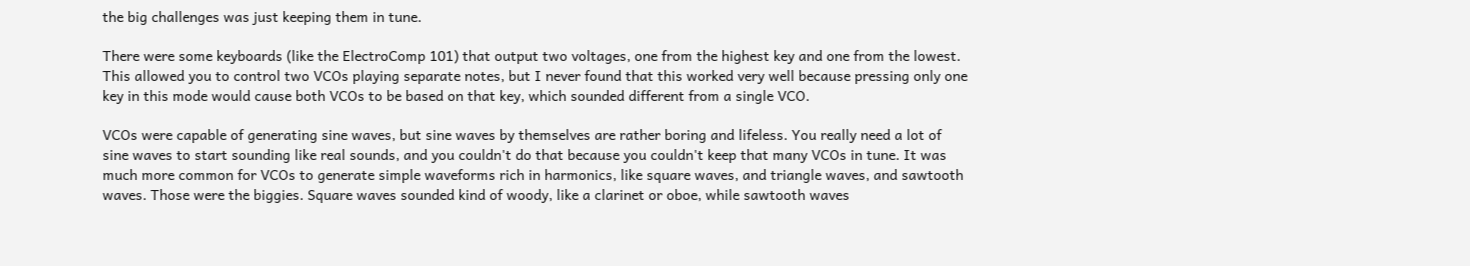the big challenges was just keeping them in tune.

There were some keyboards (like the ElectroComp 101) that output two voltages, one from the highest key and one from the lowest. This allowed you to control two VCOs playing separate notes, but I never found that this worked very well because pressing only one key in this mode would cause both VCOs to be based on that key, which sounded different from a single VCO.

VCOs were capable of generating sine waves, but sine waves by themselves are rather boring and lifeless. You really need a lot of sine waves to start sounding like real sounds, and you couldn't do that because you couldn't keep that many VCOs in tune. It was much more common for VCOs to generate simple waveforms rich in harmonics, like square waves, and triangle waves, and sawtooth waves. Those were the biggies. Square waves sounded kind of woody, like a clarinet or oboe, while sawtooth waves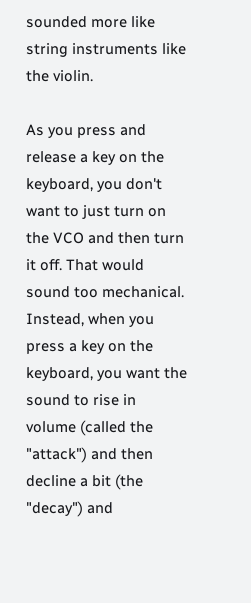sounded more like string instruments like the violin.

As you press and release a key on the keyboard, you don't want to just turn on the VCO and then turn it off. That would sound too mechanical. Instead, when you press a key on the keyboard, you want the sound to rise in volume (called the "attack") and then decline a bit (the "decay") and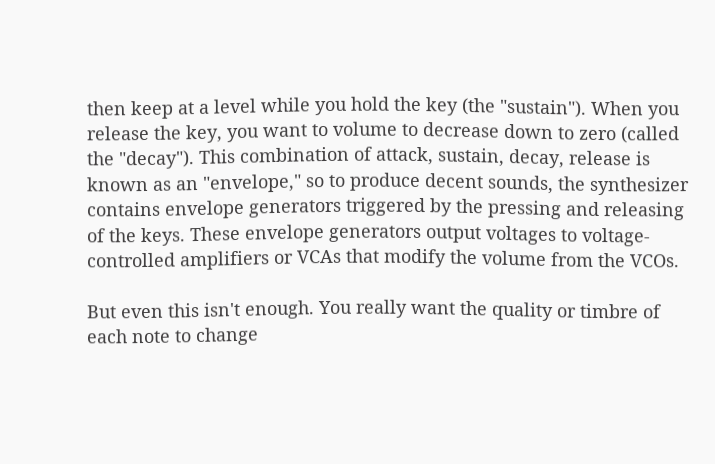then keep at a level while you hold the key (the "sustain"). When you release the key, you want to volume to decrease down to zero (called the "decay"). This combination of attack, sustain, decay, release is known as an "envelope," so to produce decent sounds, the synthesizer contains envelope generators triggered by the pressing and releasing of the keys. These envelope generators output voltages to voltage-controlled amplifiers or VCAs that modify the volume from the VCOs.

But even this isn't enough. You really want the quality or timbre of each note to change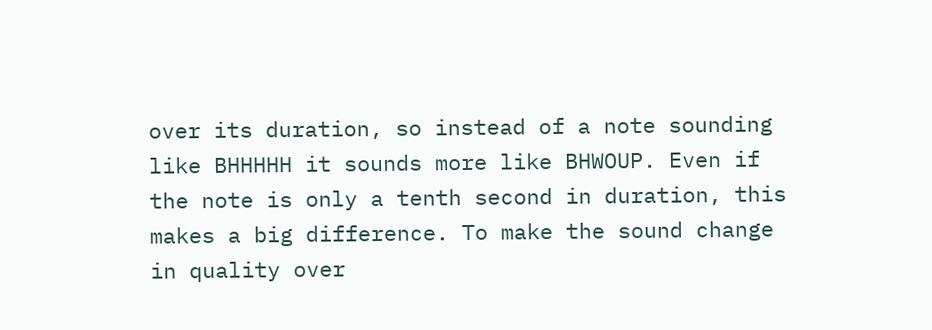over its duration, so instead of a note sounding like BHHHHH it sounds more like BHWOUP. Even if the note is only a tenth second in duration, this makes a big difference. To make the sound change in quality over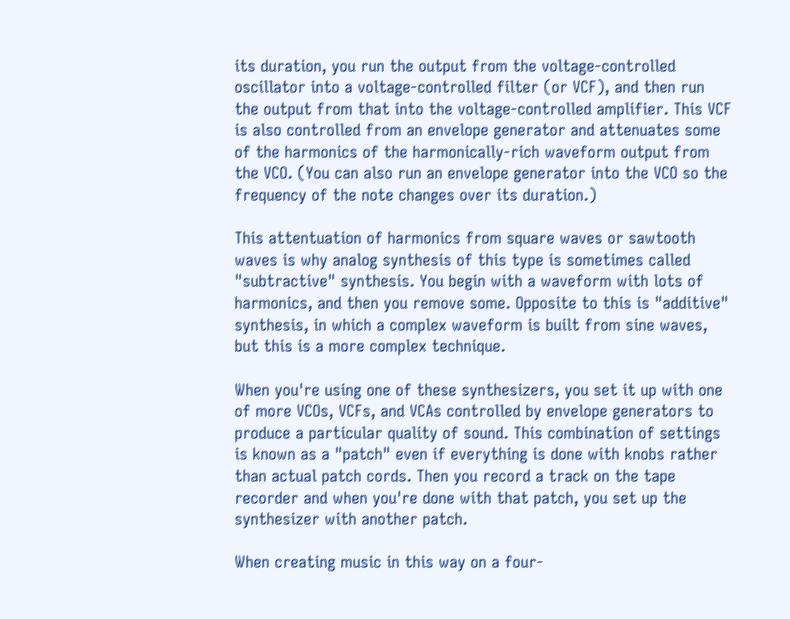its duration, you run the output from the voltage-controlled oscillator into a voltage-controlled filter (or VCF), and then run the output from that into the voltage-controlled amplifier. This VCF is also controlled from an envelope generator and attenuates some of the harmonics of the harmonically-rich waveform output from the VCO. (You can also run an envelope generator into the VCO so the frequency of the note changes over its duration.)

This attentuation of harmonics from square waves or sawtooth waves is why analog synthesis of this type is sometimes called "subtractive" synthesis. You begin with a waveform with lots of harmonics, and then you remove some. Opposite to this is "additive" synthesis, in which a complex waveform is built from sine waves, but this is a more complex technique.

When you're using one of these synthesizers, you set it up with one of more VCOs, VCFs, and VCAs controlled by envelope generators to produce a particular quality of sound. This combination of settings is known as a "patch" even if everything is done with knobs rather than actual patch cords. Then you record a track on the tape recorder and when you're done with that patch, you set up the synthesizer with another patch.

When creating music in this way on a four-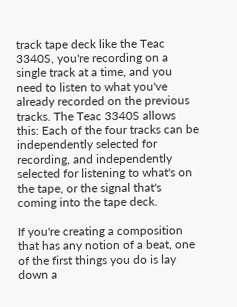track tape deck like the Teac 3340S, you're recording on a single track at a time, and you need to listen to what you've already recorded on the previous tracks. The Teac 3340S allows this: Each of the four tracks can be independently selected for recording, and independently selected for listening to what's on the tape, or the signal that's coming into the tape deck.

If you're creating a composition that has any notion of a beat, one of the first things you do is lay down a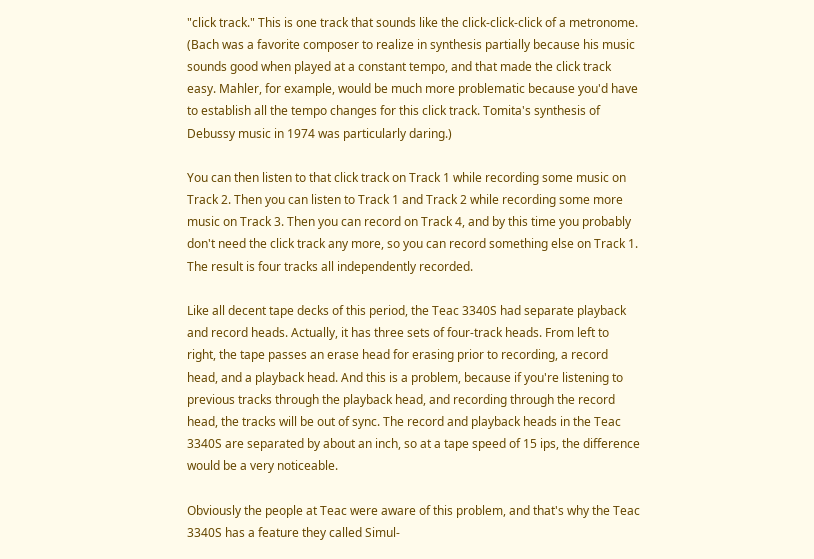"click track." This is one track that sounds like the click-click-click of a metronome. (Bach was a favorite composer to realize in synthesis partially because his music sounds good when played at a constant tempo, and that made the click track easy. Mahler, for example, would be much more problematic because you'd have to establish all the tempo changes for this click track. Tomita's synthesis of Debussy music in 1974 was particularly daring.)

You can then listen to that click track on Track 1 while recording some music on Track 2. Then you can listen to Track 1 and Track 2 while recording some more music on Track 3. Then you can record on Track 4, and by this time you probably don't need the click track any more, so you can record something else on Track 1. The result is four tracks all independently recorded.

Like all decent tape decks of this period, the Teac 3340S had separate playback and record heads. Actually, it has three sets of four-track heads. From left to right, the tape passes an erase head for erasing prior to recording, a record head, and a playback head. And this is a problem, because if you're listening to previous tracks through the playback head, and recording through the record head, the tracks will be out of sync. The record and playback heads in the Teac 3340S are separated by about an inch, so at a tape speed of 15 ips, the difference would be a very noticeable.

Obviously the people at Teac were aware of this problem, and that's why the Teac 3340S has a feature they called Simul-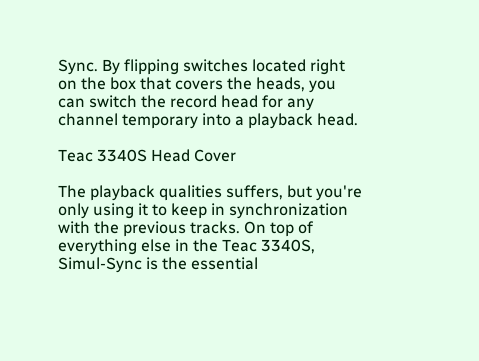Sync. By flipping switches located right on the box that covers the heads, you can switch the record head for any channel temporary into a playback head.

Teac 3340S Head Cover

The playback qualities suffers, but you're only using it to keep in synchronization with the previous tracks. On top of everything else in the Teac 3340S, Simul-Sync is the essential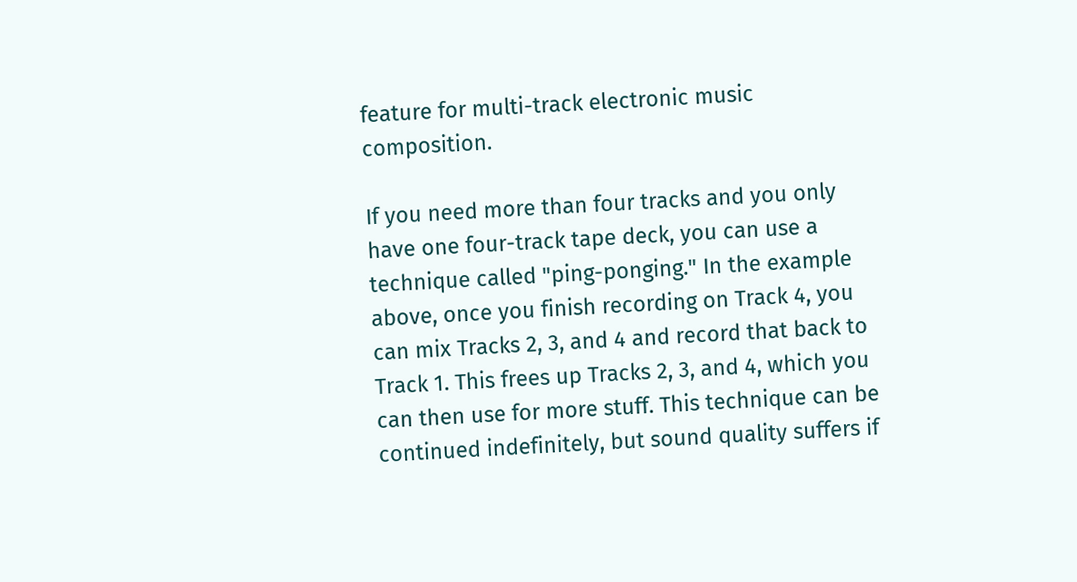feature for multi-track electronic music composition.

If you need more than four tracks and you only have one four-track tape deck, you can use a technique called "ping-ponging." In the example above, once you finish recording on Track 4, you can mix Tracks 2, 3, and 4 and record that back to Track 1. This frees up Tracks 2, 3, and 4, which you can then use for more stuff. This technique can be continued indefinitely, but sound quality suffers if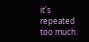it's repeated too much.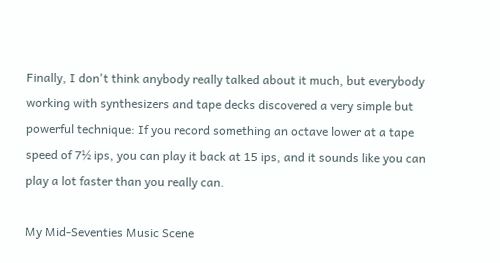Finally, I don't think anybody really talked about it much, but everybody working with synthesizers and tape decks discovered a very simple but powerful technique: If you record something an octave lower at a tape speed of 7½ ips, you can play it back at 15 ips, and it sounds like you can play a lot faster than you really can.

My Mid-Seventies Music Scene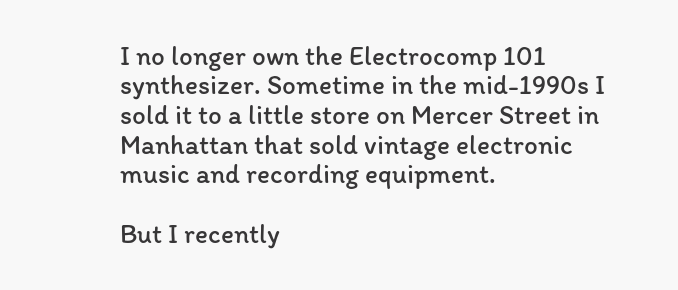I no longer own the Electrocomp 101 synthesizer. Sometime in the mid-1990s I sold it to a little store on Mercer Street in Manhattan that sold vintage electronic music and recording equipment.

But I recently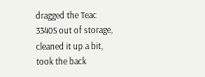dragged the Teac 3340S out of storage, cleaned it up a bit, took the back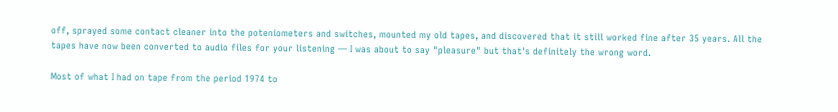off, sprayed some contact cleaner into the poteniometers and switches, mounted my old tapes, and discovered that it still worked fine after 35 years. All the tapes have now been converted to audio files for your listening — I was about to say "pleasure" but that's definitely the wrong word.

Most of what I had on tape from the period 1974 to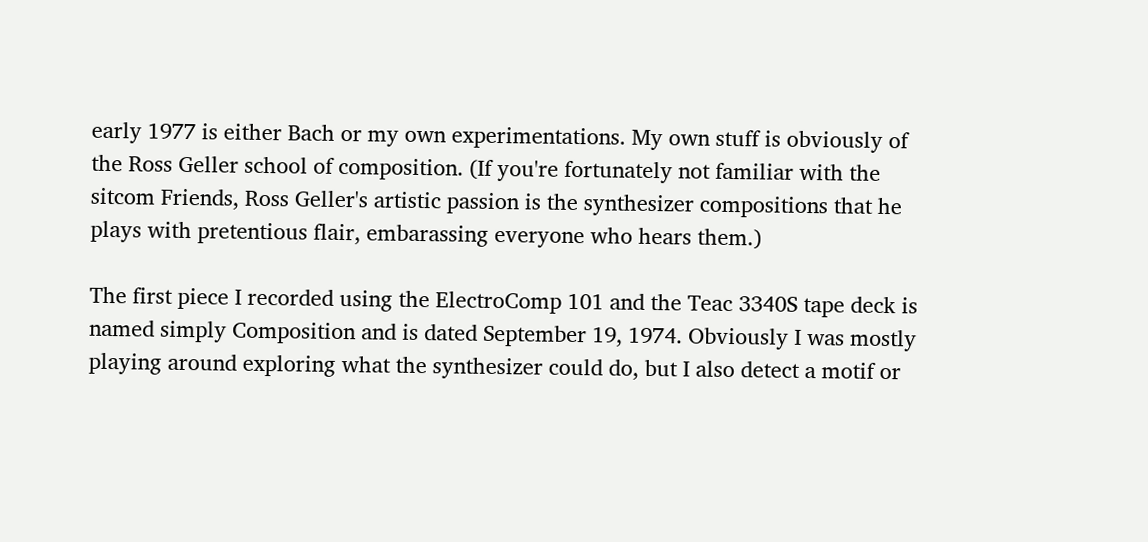early 1977 is either Bach or my own experimentations. My own stuff is obviously of the Ross Geller school of composition. (If you're fortunately not familiar with the sitcom Friends, Ross Geller's artistic passion is the synthesizer compositions that he plays with pretentious flair, embarassing everyone who hears them.)

The first piece I recorded using the ElectroComp 101 and the Teac 3340S tape deck is named simply Composition and is dated September 19, 1974. Obviously I was mostly playing around exploring what the synthesizer could do, but I also detect a motif or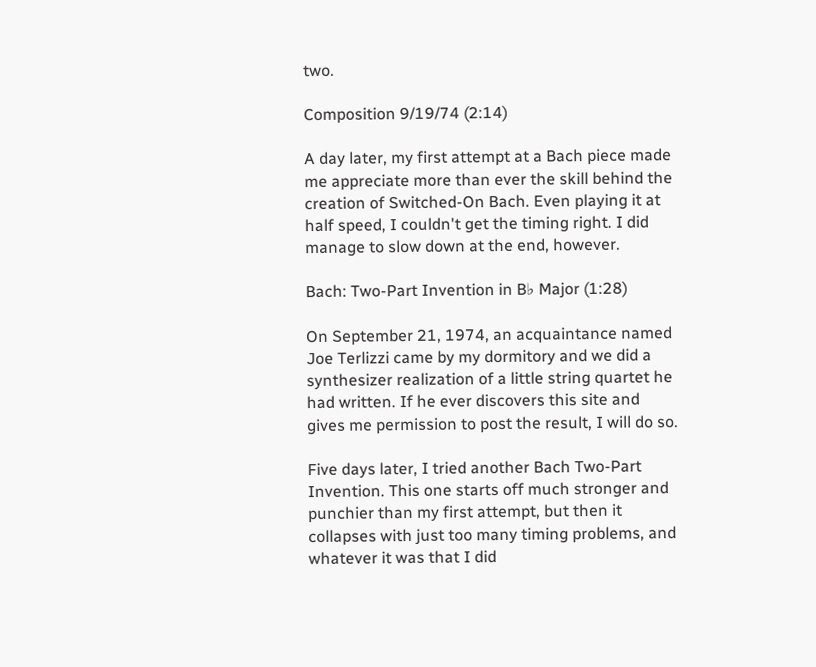two.

Composition 9/19/74 (2:14)

A day later, my first attempt at a Bach piece made me appreciate more than ever the skill behind the creation of Switched-On Bach. Even playing it at half speed, I couldn't get the timing right. I did manage to slow down at the end, however.

Bach: Two-Part Invention in B♭ Major (1:28)

On September 21, 1974, an acquaintance named Joe Terlizzi came by my dormitory and we did a synthesizer realization of a little string quartet he had written. If he ever discovers this site and gives me permission to post the result, I will do so.

Five days later, I tried another Bach Two-Part Invention. This one starts off much stronger and punchier than my first attempt, but then it collapses with just too many timing problems, and whatever it was that I did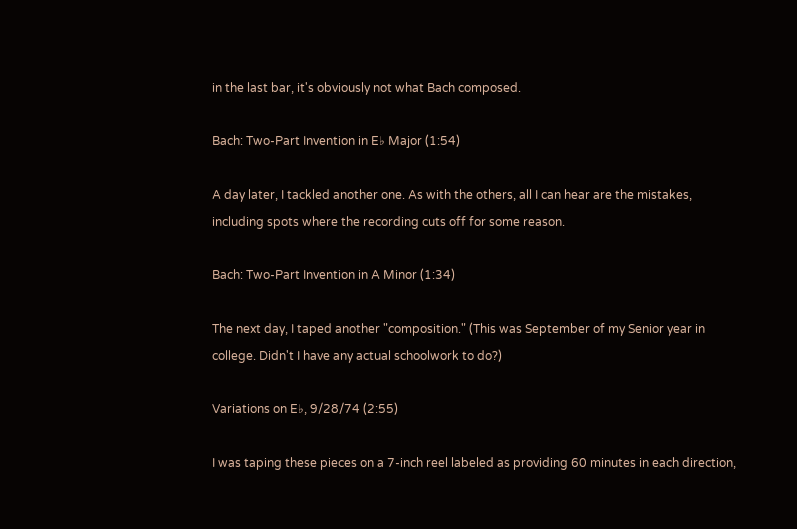in the last bar, it's obviously not what Bach composed.

Bach: Two-Part Invention in E♭ Major (1:54)

A day later, I tackled another one. As with the others, all I can hear are the mistakes, including spots where the recording cuts off for some reason.

Bach: Two-Part Invention in A Minor (1:34)

The next day, I taped another "composition." (This was September of my Senior year in college. Didn't I have any actual schoolwork to do?)

Variations on E♭, 9/28/74 (2:55)

I was taping these pieces on a 7-inch reel labeled as providing 60 minutes in each direction,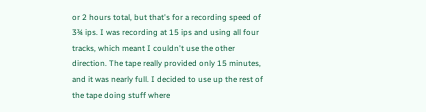or 2 hours total, but that's for a recording speed of 3¾ ips. I was recording at 15 ips and using all four tracks, which meant I couldn't use the other direction. The tape really provided only 15 minutes, and it was nearly full. I decided to use up the rest of the tape doing stuff where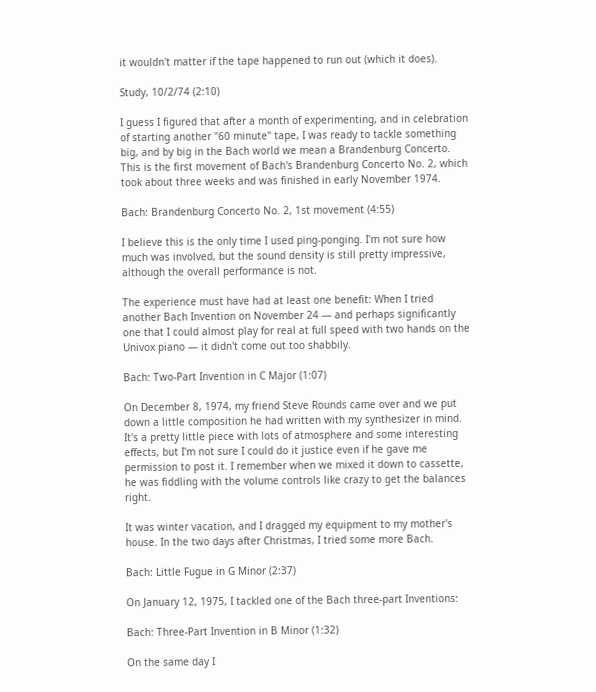it wouldn't matter if the tape happened to run out (which it does).

Study, 10/2/74 (2:10)

I guess I figured that after a month of experimenting, and in celebration of starting another "60 minute" tape, I was ready to tackle something big, and by big in the Bach world we mean a Brandenburg Concerto. This is the first movement of Bach's Brandenburg Concerto No. 2, which took about three weeks and was finished in early November 1974.

Bach: Brandenburg Concerto No. 2, 1st movement (4:55)

I believe this is the only time I used ping-ponging. I'm not sure how much was involved, but the sound density is still pretty impressive, although the overall performance is not.

The experience must have had at least one benefit: When I tried another Bach Invention on November 24 — and perhaps significantly one that I could almost play for real at full speed with two hands on the Univox piano — it didn't come out too shabbily.

Bach: Two-Part Invention in C Major (1:07)

On December 8, 1974, my friend Steve Rounds came over and we put down a little composition he had written with my synthesizer in mind. It's a pretty little piece with lots of atmosphere and some interesting effects, but I'm not sure I could do it justice even if he gave me permission to post it. I remember when we mixed it down to cassette, he was fiddling with the volume controls like crazy to get the balances right.

It was winter vacation, and I dragged my equipment to my mother's house. In the two days after Christmas, I tried some more Bach.

Bach: Little Fugue in G Minor (2:37)

On January 12, 1975, I tackled one of the Bach three-part Inventions:

Bach: Three-Part Invention in B Minor (1:32)

On the same day I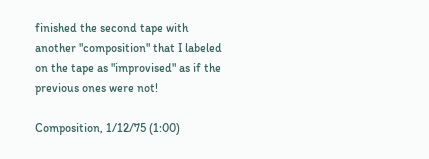finished the second tape with another "composition" that I labeled on the tape as "improvised" as if the previous ones were not!

Composition, 1/12/75 (1:00)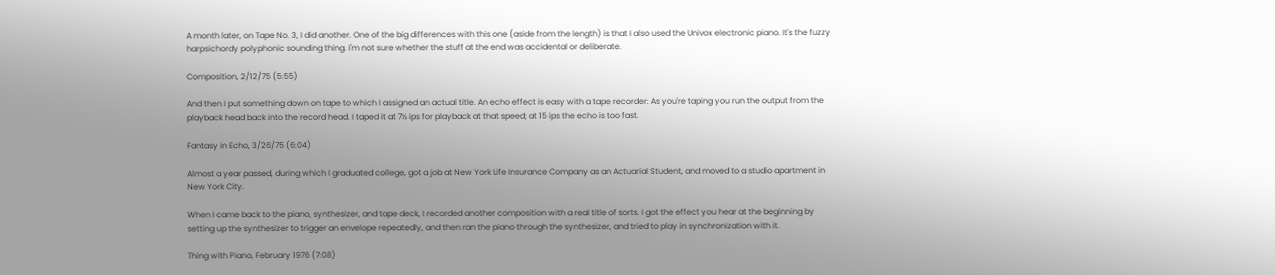A month later, on Tape No. 3, I did another. One of the big differences with this one (aside from the length) is that I also used the Univox electronic piano. It's the fuzzy harpsichordy polyphonic sounding thing. I'm not sure whether the stuff at the end was accidental or deliberate.

Composition, 2/12/75 (5:55)

And then I put something down on tape to which I assigned an actual title. An echo effect is easy with a tape recorder: As you're taping you run the output from the playback head back into the record head. I taped it at 7½ ips for playback at that speed; at 15 ips the echo is too fast.

Fantasy in Echo, 3/26/75 (6:04)

Almost a year passed, during which I graduated college, got a job at New York Life Insurance Company as an Actuarial Student, and moved to a studio apartment in New York City.

When I came back to the piano, synthesizer, and tape deck, I recorded another composition with a real title of sorts. I got the effect you hear at the beginning by setting up the synthesizer to trigger an envelope repeatedly, and then ran the piano through the synthesizer, and tried to play in synchronization with it.

Thing with Piano, February 1976 (7:08)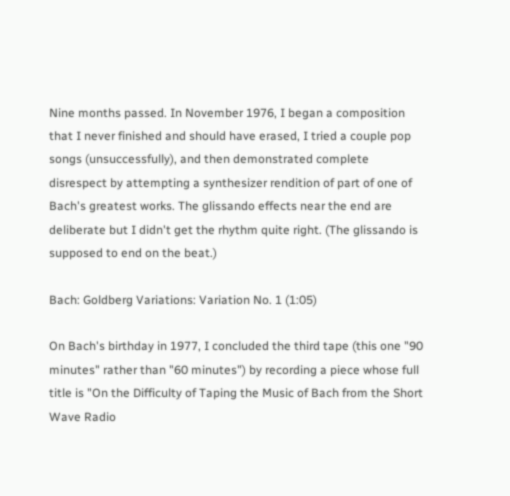Nine months passed. In November 1976, I began a composition that I never finished and should have erased, I tried a couple pop songs (unsuccessfully), and then demonstrated complete disrespect by attempting a synthesizer rendition of part of one of Bach's greatest works. The glissando effects near the end are deliberate but I didn't get the rhythm quite right. (The glissando is supposed to end on the beat.)

Bach: Goldberg Variations: Variation No. 1 (1:05)

On Bach's birthday in 1977, I concluded the third tape (this one "90 minutes" rather than "60 minutes") by recording a piece whose full title is "On the Difficulty of Taping the Music of Bach from the Short Wave Radio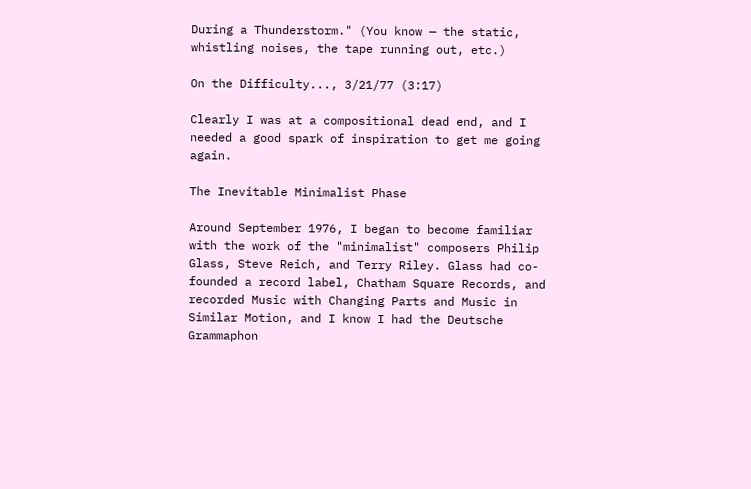During a Thunderstorm." (You know — the static, whistling noises, the tape running out, etc.)

On the Difficulty..., 3/21/77 (3:17)

Clearly I was at a compositional dead end, and I needed a good spark of inspiration to get me going again.

The Inevitable Minimalist Phase

Around September 1976, I began to become familiar with the work of the "minimalist" composers Philip Glass, Steve Reich, and Terry Riley. Glass had co-founded a record label, Chatham Square Records, and recorded Music with Changing Parts and Music in Similar Motion, and I know I had the Deutsche Grammaphon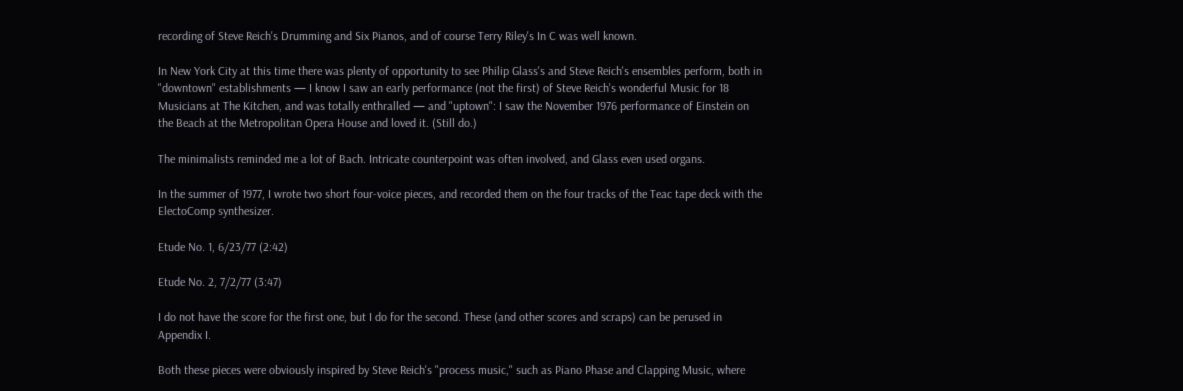recording of Steve Reich's Drumming and Six Pianos, and of course Terry Riley's In C was well known.

In New York City at this time there was plenty of opportunity to see Philip Glass's and Steve Reich's ensembles perform, both in "downtown" establishments — I know I saw an early performance (not the first) of Steve Reich's wonderful Music for 18 Musicians at The Kitchen, and was totally enthralled — and "uptown": I saw the November 1976 performance of Einstein on the Beach at the Metropolitan Opera House and loved it. (Still do.)

The minimalists reminded me a lot of Bach. Intricate counterpoint was often involved, and Glass even used organs.

In the summer of 1977, I wrote two short four-voice pieces, and recorded them on the four tracks of the Teac tape deck with the ElectoComp synthesizer.

Etude No. 1, 6/23/77 (2:42)

Etude No. 2, 7/2/77 (3:47)

I do not have the score for the first one, but I do for the second. These (and other scores and scraps) can be perused in Appendix I.

Both these pieces were obviously inspired by Steve Reich's "process music," such as Piano Phase and Clapping Music, where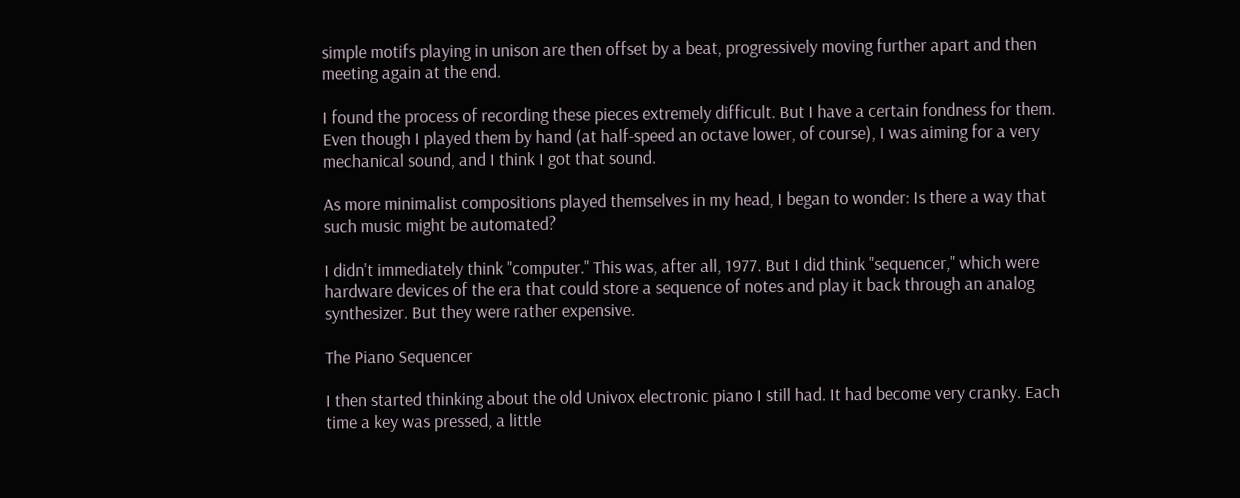simple motifs playing in unison are then offset by a beat, progressively moving further apart and then meeting again at the end.

I found the process of recording these pieces extremely difficult. But I have a certain fondness for them. Even though I played them by hand (at half-speed an octave lower, of course), I was aiming for a very mechanical sound, and I think I got that sound.

As more minimalist compositions played themselves in my head, I began to wonder: Is there a way that such music might be automated?

I didn't immediately think "computer." This was, after all, 1977. But I did think "sequencer," which were hardware devices of the era that could store a sequence of notes and play it back through an analog synthesizer. But they were rather expensive.

The Piano Sequencer

I then started thinking about the old Univox electronic piano I still had. It had become very cranky. Each time a key was pressed, a little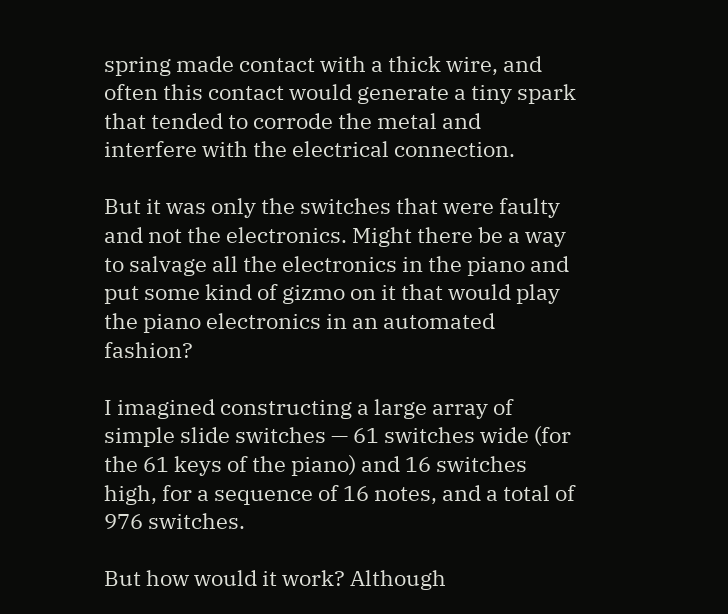spring made contact with a thick wire, and often this contact would generate a tiny spark that tended to corrode the metal and interfere with the electrical connection.

But it was only the switches that were faulty and not the electronics. Might there be a way to salvage all the electronics in the piano and put some kind of gizmo on it that would play the piano electronics in an automated fashion?

I imagined constructing a large array of simple slide switches — 61 switches wide (for the 61 keys of the piano) and 16 switches high, for a sequence of 16 notes, and a total of 976 switches.

But how would it work? Although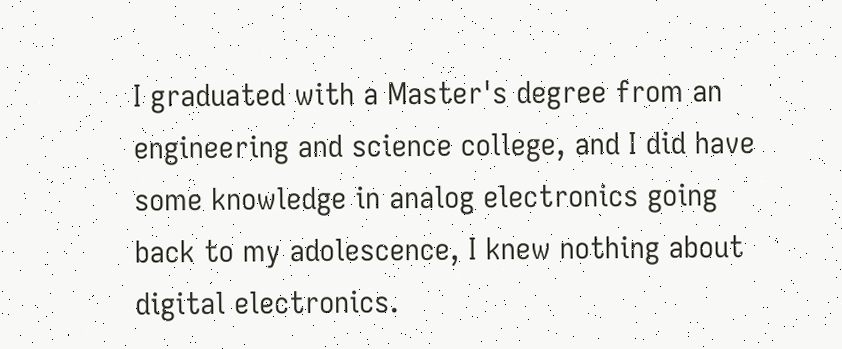I graduated with a Master's degree from an engineering and science college, and I did have some knowledge in analog electronics going back to my adolescence, I knew nothing about digital electronics.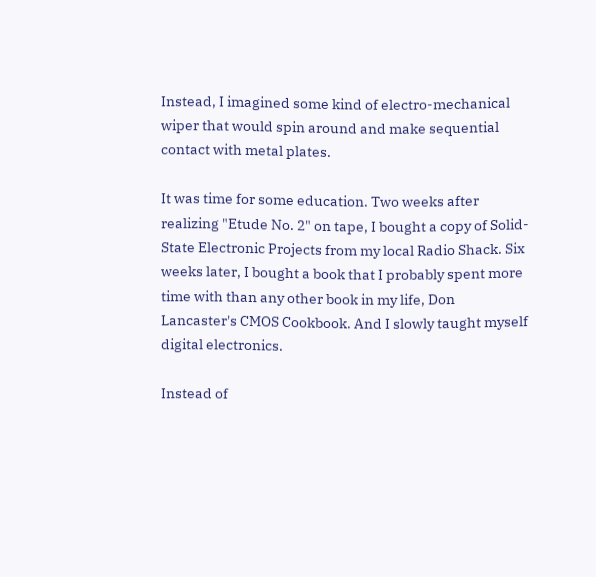Instead, I imagined some kind of electro-mechanical wiper that would spin around and make sequential contact with metal plates.

It was time for some education. Two weeks after realizing "Etude No. 2" on tape, I bought a copy of Solid-State Electronic Projects from my local Radio Shack. Six weeks later, I bought a book that I probably spent more time with than any other book in my life, Don Lancaster's CMOS Cookbook. And I slowly taught myself digital electronics.

Instead of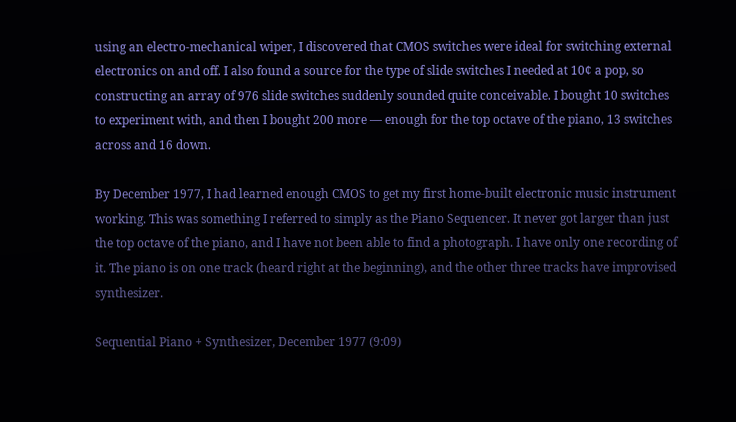using an electro-mechanical wiper, I discovered that CMOS switches were ideal for switching external electronics on and off. I also found a source for the type of slide switches I needed at 10¢ a pop, so constructing an array of 976 slide switches suddenly sounded quite conceivable. I bought 10 switches to experiment with, and then I bought 200 more — enough for the top octave of the piano, 13 switches across and 16 down.

By December 1977, I had learned enough CMOS to get my first home-built electronic music instrument working. This was something I referred to simply as the Piano Sequencer. It never got larger than just the top octave of the piano, and I have not been able to find a photograph. I have only one recording of it. The piano is on one track (heard right at the beginning), and the other three tracks have improvised synthesizer.

Sequential Piano + Synthesizer, December 1977 (9:09)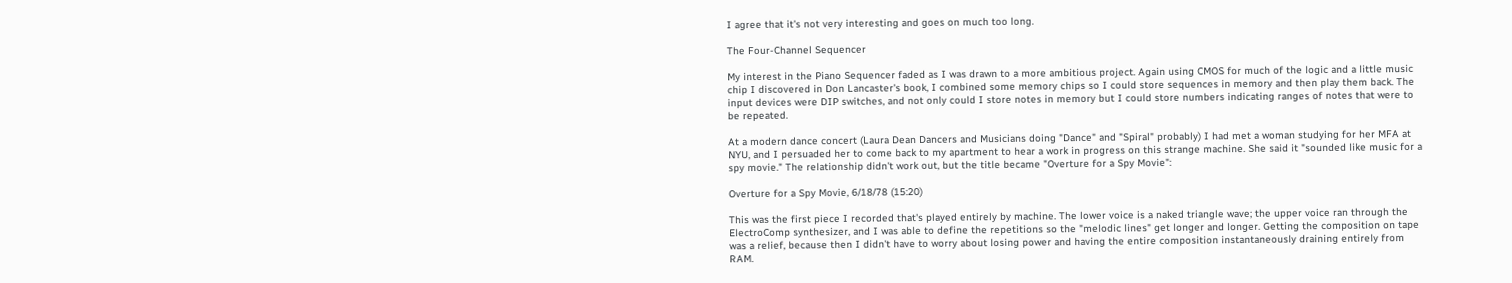I agree that it's not very interesting and goes on much too long.

The Four-Channel Sequencer

My interest in the Piano Sequencer faded as I was drawn to a more ambitious project. Again using CMOS for much of the logic and a little music chip I discovered in Don Lancaster's book, I combined some memory chips so I could store sequences in memory and then play them back. The input devices were DIP switches, and not only could I store notes in memory but I could store numbers indicating ranges of notes that were to be repeated.

At a modern dance concert (Laura Dean Dancers and Musicians doing "Dance" and "Spiral" probably) I had met a woman studying for her MFA at NYU, and I persuaded her to come back to my apartment to hear a work in progress on this strange machine. She said it "sounded like music for a spy movie." The relationship didn't work out, but the title became "Overture for a Spy Movie":

Overture for a Spy Movie, 6/18/78 (15:20)

This was the first piece I recorded that's played entirely by machine. The lower voice is a naked triangle wave; the upper voice ran through the ElectroComp synthesizer, and I was able to define the repetitions so the "melodic lines" get longer and longer. Getting the composition on tape was a relief, because then I didn't have to worry about losing power and having the entire composition instantaneously draining entirely from RAM.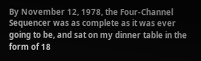By November 12, 1978, the Four-Channel Sequencer was as complete as it was ever going to be, and sat on my dinner table in the form of 18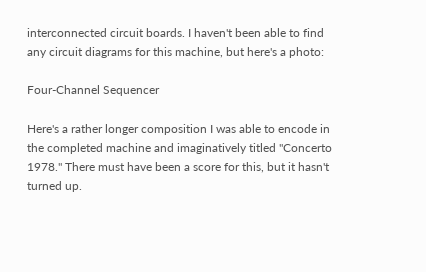interconnected circuit boards. I haven't been able to find any circuit diagrams for this machine, but here's a photo:

Four-Channel Sequencer

Here's a rather longer composition I was able to encode in the completed machine and imaginatively titled "Concerto 1978." There must have been a score for this, but it hasn't turned up.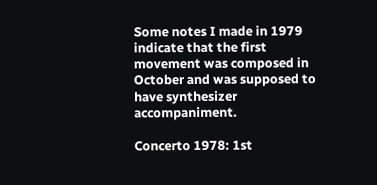Some notes I made in 1979 indicate that the first movement was composed in October and was supposed to have synthesizer accompaniment.

Concerto 1978: 1st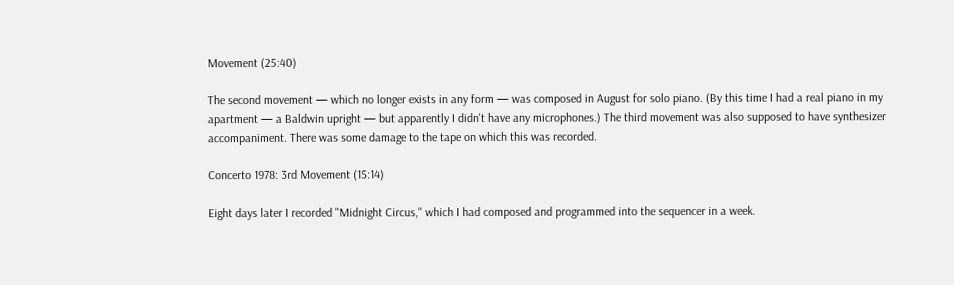Movement (25:40)

The second movement — which no longer exists in any form — was composed in August for solo piano. (By this time I had a real piano in my apartment — a Baldwin upright — but apparently I didn't have any microphones.) The third movement was also supposed to have synthesizer accompaniment. There was some damage to the tape on which this was recorded.

Concerto 1978: 3rd Movement (15:14)

Eight days later I recorded "Midnight Circus," which I had composed and programmed into the sequencer in a week.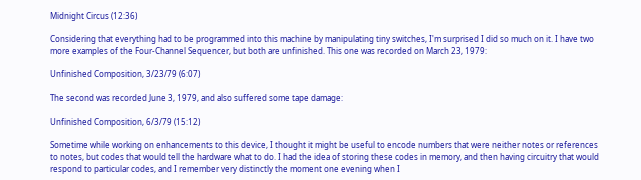Midnight Circus (12:36)

Considering that everything had to be programmed into this machine by manipulating tiny switches, I'm surprised I did so much on it. I have two more examples of the Four-Channel Sequencer, but both are unfinished. This one was recorded on March 23, 1979:

Unfinished Composition, 3/23/79 (6:07)

The second was recorded June 3, 1979, and also suffered some tape damage:

Unfinished Composition, 6/3/79 (15:12)

Sometime while working on enhancements to this device, I thought it might be useful to encode numbers that were neither notes or references to notes, but codes that would tell the hardware what to do. I had the idea of storing these codes in memory, and then having circuitry that would respond to particular codes, and I remember very distinctly the moment one evening when I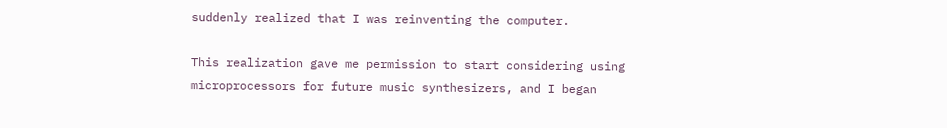suddenly realized that I was reinventing the computer.

This realization gave me permission to start considering using microprocessors for future music synthesizers, and I began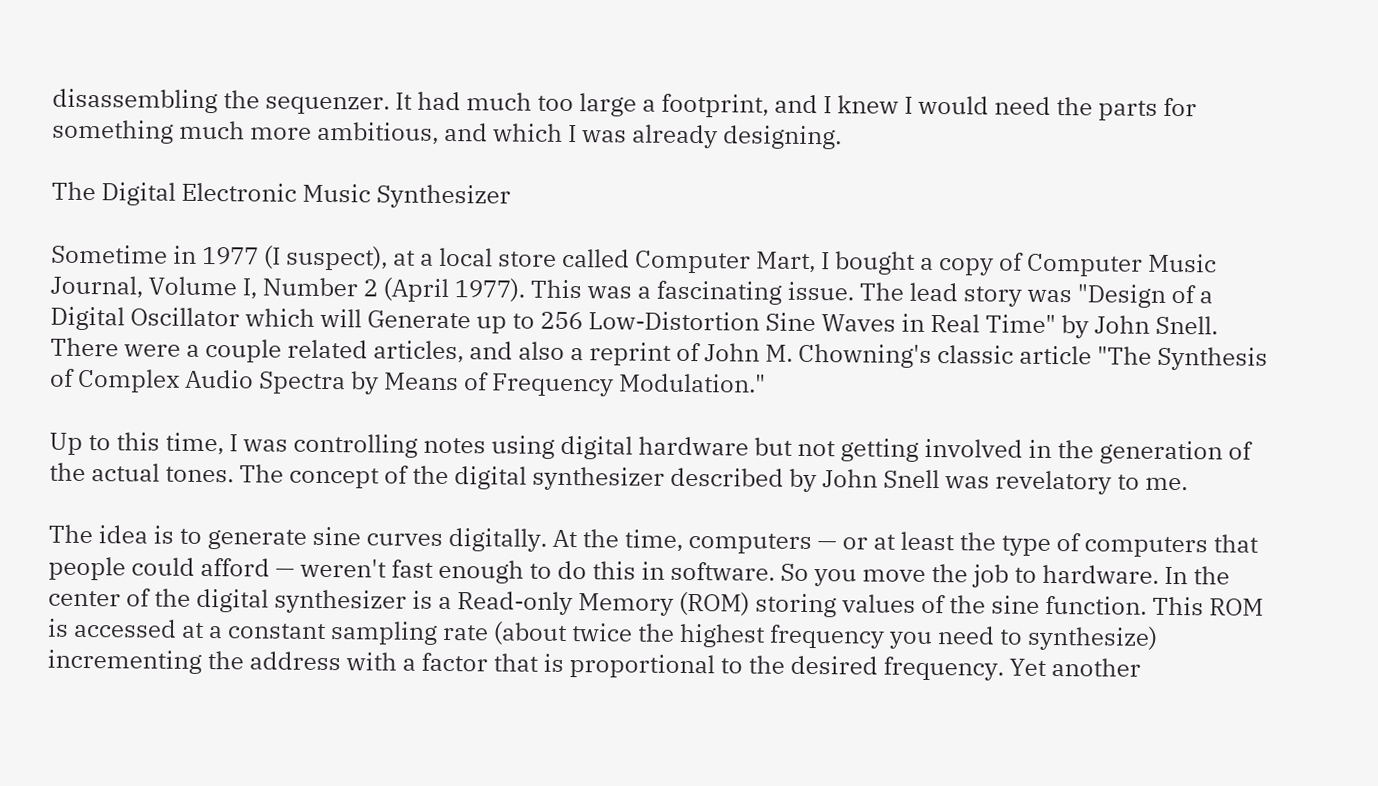disassembling the sequenzer. It had much too large a footprint, and I knew I would need the parts for something much more ambitious, and which I was already designing.

The Digital Electronic Music Synthesizer

Sometime in 1977 (I suspect), at a local store called Computer Mart, I bought a copy of Computer Music Journal, Volume I, Number 2 (April 1977). This was a fascinating issue. The lead story was "Design of a Digital Oscillator which will Generate up to 256 Low-Distortion Sine Waves in Real Time" by John Snell. There were a couple related articles, and also a reprint of John M. Chowning's classic article "The Synthesis of Complex Audio Spectra by Means of Frequency Modulation."

Up to this time, I was controlling notes using digital hardware but not getting involved in the generation of the actual tones. The concept of the digital synthesizer described by John Snell was revelatory to me.

The idea is to generate sine curves digitally. At the time, computers — or at least the type of computers that people could afford — weren't fast enough to do this in software. So you move the job to hardware. In the center of the digital synthesizer is a Read-only Memory (ROM) storing values of the sine function. This ROM is accessed at a constant sampling rate (about twice the highest frequency you need to synthesize) incrementing the address with a factor that is proportional to the desired frequency. Yet another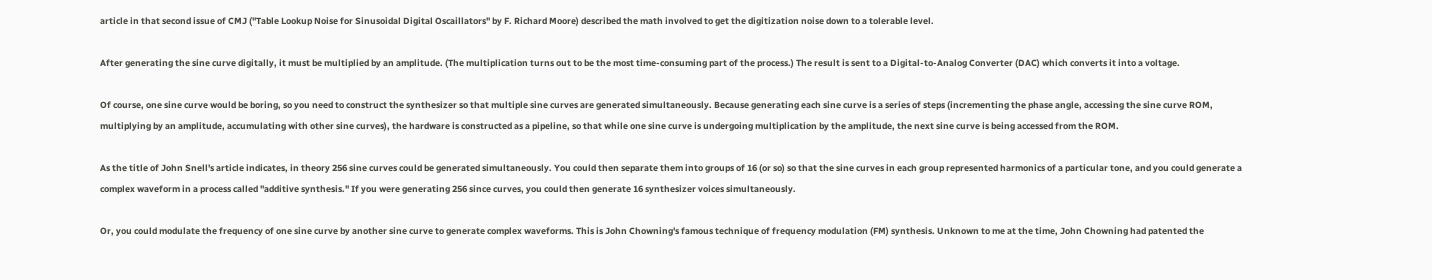article in that second issue of CMJ ("Table Lookup Noise for Sinusoidal Digital Oscaillators" by F. Richard Moore) described the math involved to get the digitization noise down to a tolerable level.

After generating the sine curve digitally, it must be multiplied by an amplitude. (The multiplication turns out to be the most time-consuming part of the process.) The result is sent to a Digital-to-Analog Converter (DAC) which converts it into a voltage.

Of course, one sine curve would be boring, so you need to construct the synthesizer so that multiple sine curves are generated simultaneously. Because generating each sine curve is a series of steps (incrementing the phase angle, accessing the sine curve ROM, multiplying by an amplitude, accumulating with other sine curves), the hardware is constructed as a pipeline, so that while one sine curve is undergoing multiplication by the amplitude, the next sine curve is being accessed from the ROM.

As the title of John Snell's article indicates, in theory 256 sine curves could be generated simultaneously. You could then separate them into groups of 16 (or so) so that the sine curves in each group represented harmonics of a particular tone, and you could generate a complex waveform in a process called "additive synthesis." If you were generating 256 since curves, you could then generate 16 synthesizer voices simultaneously.

Or, you could modulate the frequency of one sine curve by another sine curve to generate complex waveforms. This is John Chowning's famous technique of frequency modulation (FM) synthesis. Unknown to me at the time, John Chowning had patented the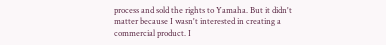process and sold the rights to Yamaha. But it didn't matter because I wasn't interested in creating a commercial product. I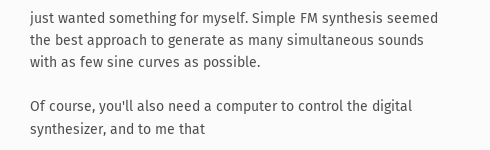just wanted something for myself. Simple FM synthesis seemed the best approach to generate as many simultaneous sounds with as few sine curves as possible.

Of course, you'll also need a computer to control the digital synthesizer, and to me that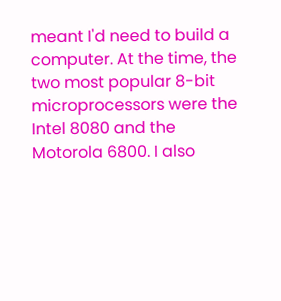meant I'd need to build a computer. At the time, the two most popular 8-bit microprocessors were the Intel 8080 and the Motorola 6800. I also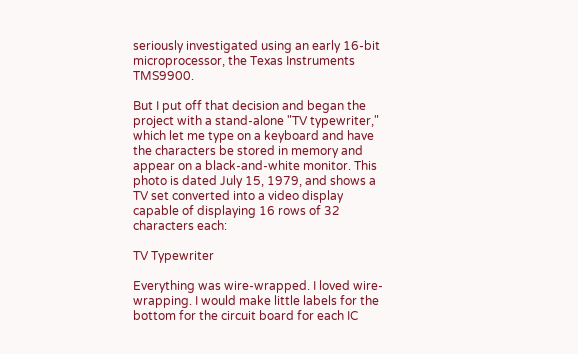seriously investigated using an early 16-bit microprocessor, the Texas Instruments TMS9900.

But I put off that decision and began the project with a stand-alone "TV typewriter," which let me type on a keyboard and have the characters be stored in memory and appear on a black-and-white monitor. This photo is dated July 15, 1979, and shows a TV set converted into a video display capable of displaying 16 rows of 32 characters each:

TV Typewriter

Everything was wire-wrapped. I loved wire-wrapping. I would make little labels for the bottom for the circuit board for each IC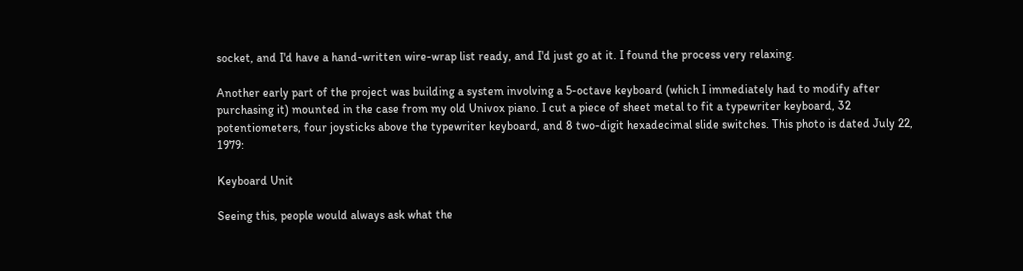socket, and I'd have a hand-written wire-wrap list ready, and I'd just go at it. I found the process very relaxing.

Another early part of the project was building a system involving a 5-octave keyboard (which I immediately had to modify after purchasing it) mounted in the case from my old Univox piano. I cut a piece of sheet metal to fit a typewriter keyboard, 32 potentiometers, four joysticks above the typewriter keyboard, and 8 two-digit hexadecimal slide switches. This photo is dated July 22, 1979:

Keyboard Unit

Seeing this, people would always ask what the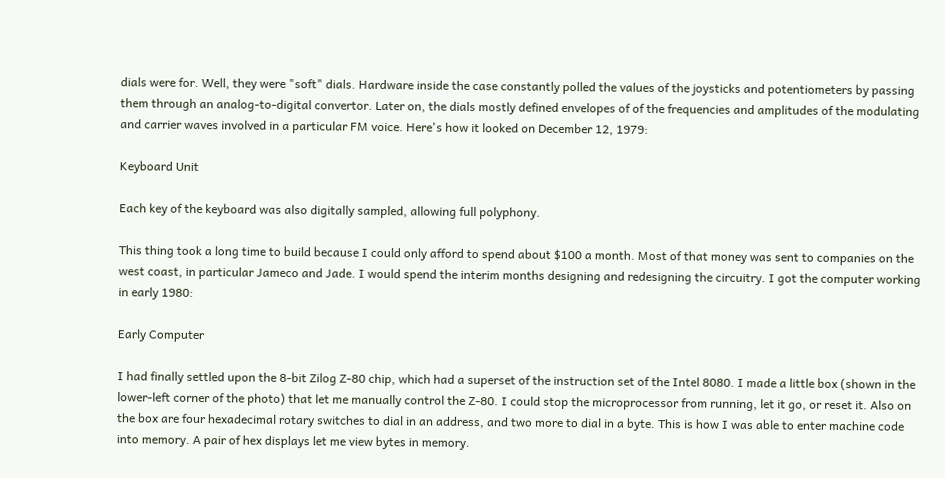dials were for. Well, they were "soft" dials. Hardware inside the case constantly polled the values of the joysticks and potentiometers by passing them through an analog-to-digital convertor. Later on, the dials mostly defined envelopes of of the frequencies and amplitudes of the modulating and carrier waves involved in a particular FM voice. Here's how it looked on December 12, 1979:

Keyboard Unit

Each key of the keyboard was also digitally sampled, allowing full polyphony.

This thing took a long time to build because I could only afford to spend about $100 a month. Most of that money was sent to companies on the west coast, in particular Jameco and Jade. I would spend the interim months designing and redesigning the circuitry. I got the computer working in early 1980:

Early Computer

I had finally settled upon the 8-bit Zilog Z-80 chip, which had a superset of the instruction set of the Intel 8080. I made a little box (shown in the lower-left corner of the photo) that let me manually control the Z-80. I could stop the microprocessor from running, let it go, or reset it. Also on the box are four hexadecimal rotary switches to dial in an address, and two more to dial in a byte. This is how I was able to enter machine code into memory. A pair of hex displays let me view bytes in memory.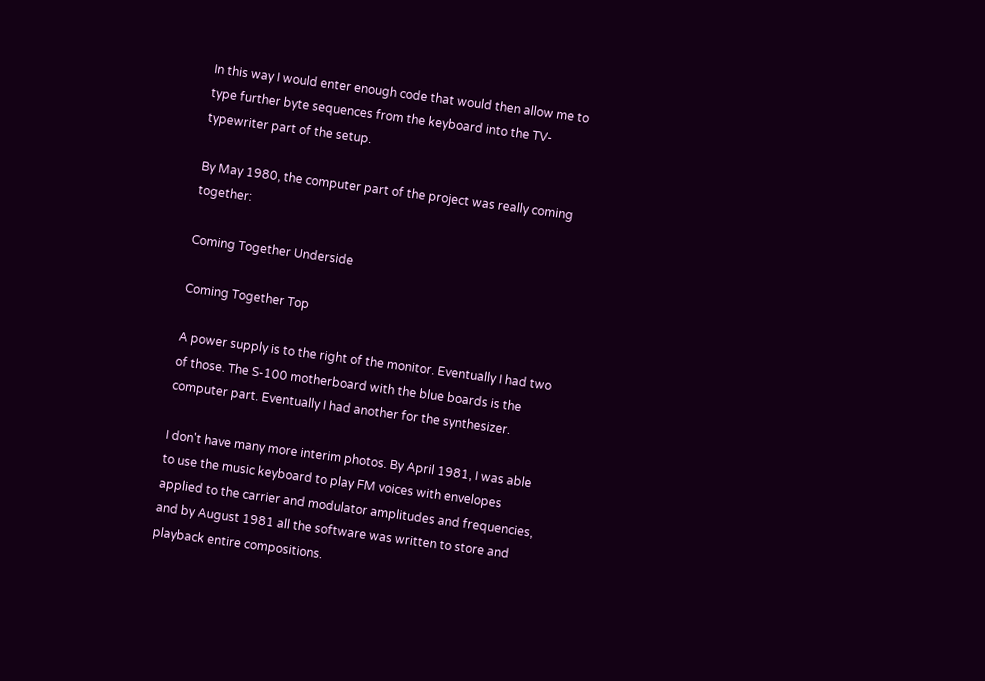In this way I would enter enough code that would then allow me to type further byte sequences from the keyboard into the TV-typewriter part of the setup.

By May 1980, the computer part of the project was really coming together:

Coming Together Underside

Coming Together Top

A power supply is to the right of the monitor. Eventually I had two of those. The S-100 motherboard with the blue boards is the computer part. Eventually I had another for the synthesizer.

I don't have many more interim photos. By April 1981, I was able to use the music keyboard to play FM voices with envelopes applied to the carrier and modulator amplitudes and frequencies, and by August 1981 all the software was written to store and playback entire compositions.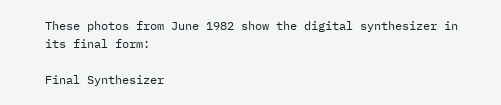These photos from June 1982 show the digital synthesizer in its final form:

Final Synthesizer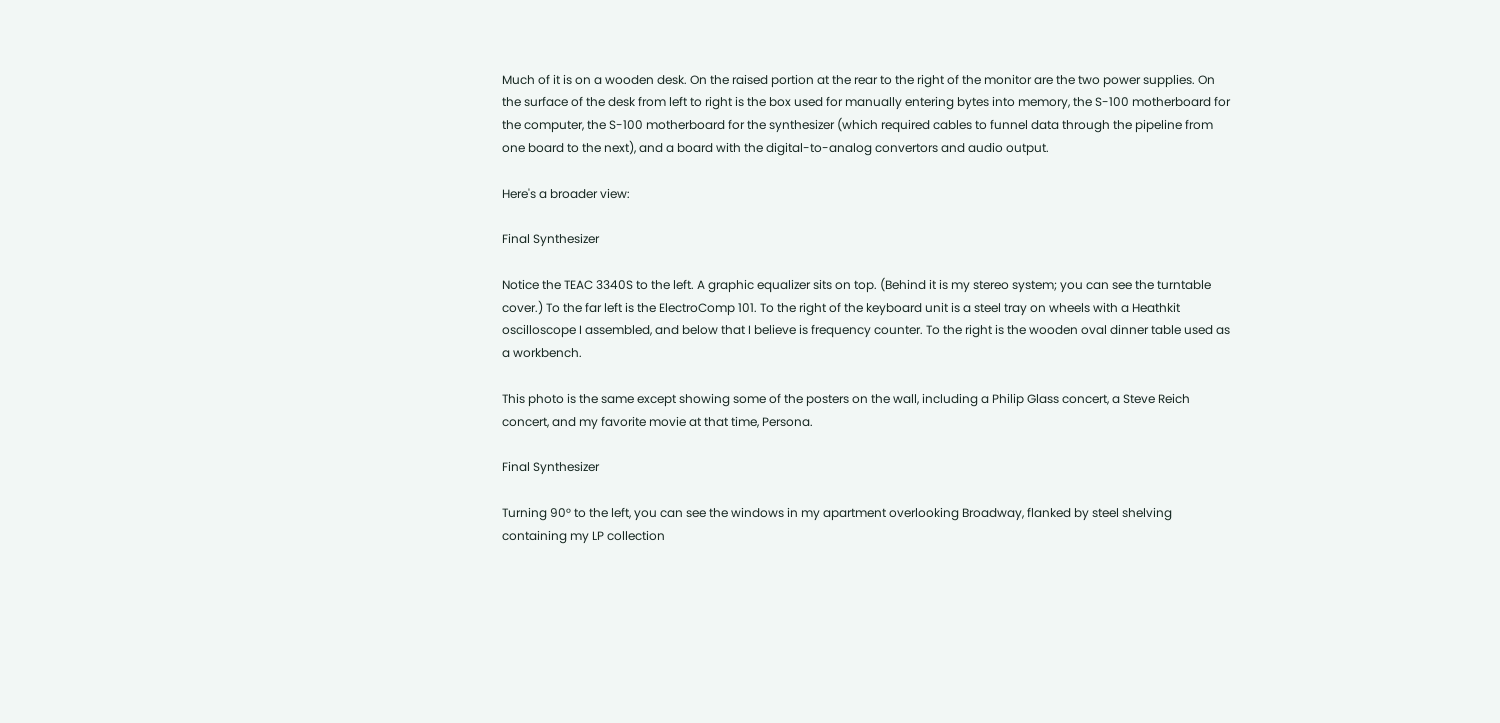Much of it is on a wooden desk. On the raised portion at the rear to the right of the monitor are the two power supplies. On the surface of the desk from left to right is the box used for manually entering bytes into memory, the S-100 motherboard for the computer, the S-100 motherboard for the synthesizer (which required cables to funnel data through the pipeline from one board to the next), and a board with the digital-to-analog convertors and audio output.

Here's a broader view:

Final Synthesizer

Notice the TEAC 3340S to the left. A graphic equalizer sits on top. (Behind it is my stereo system; you can see the turntable cover.) To the far left is the ElectroComp 101. To the right of the keyboard unit is a steel tray on wheels with a Heathkit oscilloscope I assembled, and below that I believe is frequency counter. To the right is the wooden oval dinner table used as a workbench.

This photo is the same except showing some of the posters on the wall, including a Philip Glass concert, a Steve Reich concert, and my favorite movie at that time, Persona.

Final Synthesizer

Turning 90° to the left, you can see the windows in my apartment overlooking Broadway, flanked by steel shelving containing my LP collection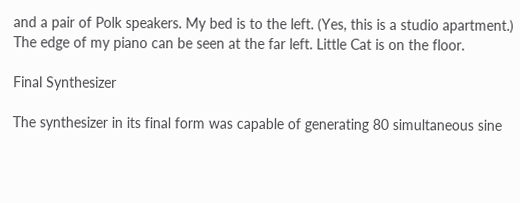and a pair of Polk speakers. My bed is to the left. (Yes, this is a studio apartment.) The edge of my piano can be seen at the far left. Little Cat is on the floor.

Final Synthesizer

The synthesizer in its final form was capable of generating 80 simultaneous sine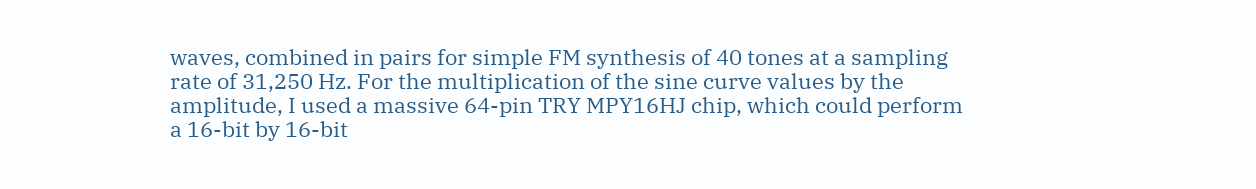waves, combined in pairs for simple FM synthesis of 40 tones at a sampling rate of 31,250 Hz. For the multiplication of the sine curve values by the amplitude, I used a massive 64-pin TRY MPY16HJ chip, which could perform a 16-bit by 16-bit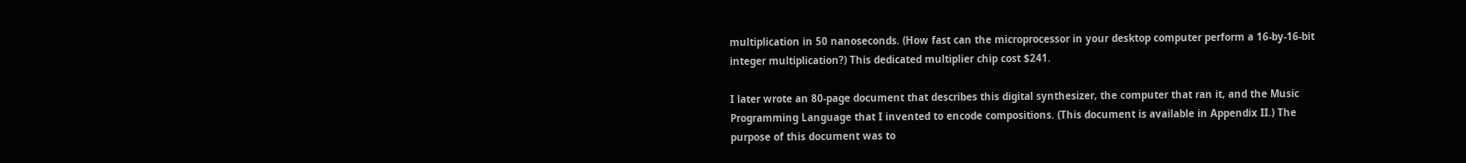multiplication in 50 nanoseconds. (How fast can the microprocessor in your desktop computer perform a 16-by-16-bit integer multiplication?) This dedicated multiplier chip cost $241.

I later wrote an 80-page document that describes this digital synthesizer, the computer that ran it, and the Music Programming Language that I invented to encode compositions. (This document is available in Appendix II.) The purpose of this document was to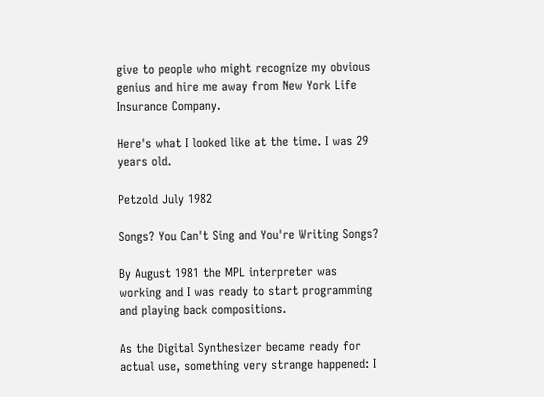give to people who might recognize my obvious genius and hire me away from New York Life Insurance Company.

Here's what I looked like at the time. I was 29 years old.

Petzold July 1982

Songs? You Can't Sing and You're Writing Songs?

By August 1981 the MPL interpreter was working and I was ready to start programming and playing back compositions.

As the Digital Synthesizer became ready for actual use, something very strange happened: I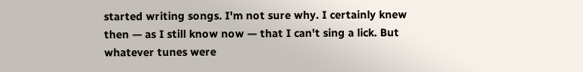started writing songs. I'm not sure why. I certainly knew then — as I still know now — that I can't sing a lick. But whatever tunes were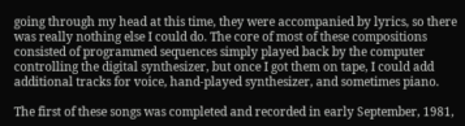going through my head at this time, they were accompanied by lyrics, so there was really nothing else I could do. The core of most of these compositions consisted of programmed sequences simply played back by the computer controlling the digital synthesizer, but once I got them on tape, I could add additional tracks for voice, hand-played synthesizer, and sometimes piano.

The first of these songs was completed and recorded in early September, 1981,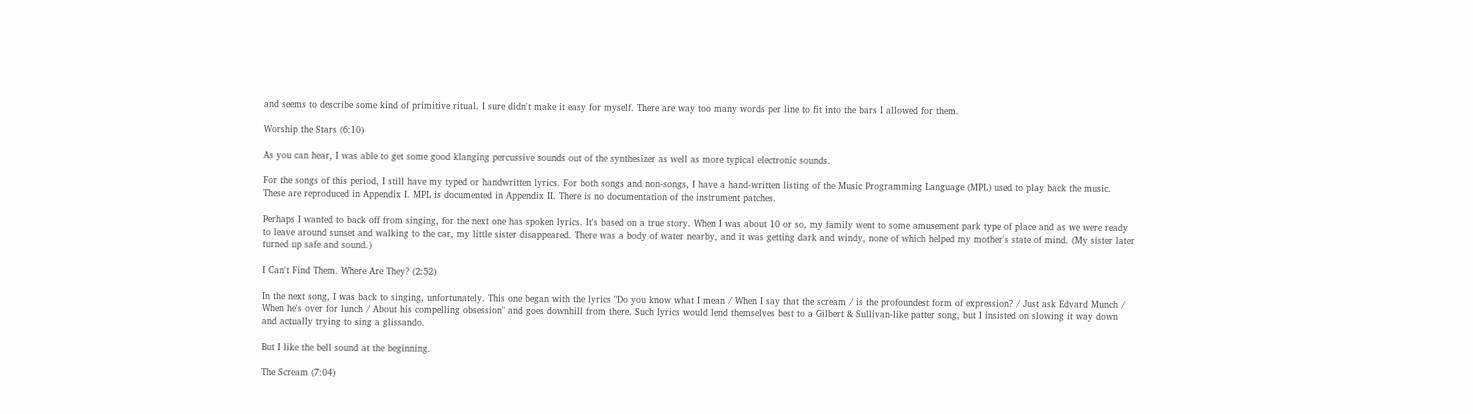and seems to describe some kind of primitive ritual. I sure didn't make it easy for myself. There are way too many words per line to fit into the bars I allowed for them.

Worship the Stars (6:10)

As you can hear, I was able to get some good klanging percussive sounds out of the synthesizer as well as more typical electronic sounds.

For the songs of this period, I still have my typed or handwritten lyrics. For both songs and non-songs, I have a hand-written listing of the Music Programming Language (MPL) used to play back the music. These are reproduced in Appendix I. MPL is documented in Appendix II. There is no documentation of the instrument patches.

Perhaps I wanted to back off from singing, for the next one has spoken lyrics. It's based on a true story. When I was about 10 or so, my family went to some amusement park type of place and as we were ready to leave around sunset and walking to the car, my little sister disappeared. There was a body of water nearby, and it was getting dark and windy, none of which helped my mother's state of mind. (My sister later turned up safe and sound.)

I Can't Find Them. Where Are They? (2:52)

In the next song, I was back to singing, unfortunately. This one began with the lyrics "Do you know what I mean / When I say that the scream / is the profoundest form of expression? / Just ask Edvard Munch / When he's over for lunch / About his compelling obsession" and goes downhill from there. Such lyrics would lend themselves best to a Gilbert & Sullivan-like patter song, but I insisted on slowing it way down and actually trying to sing a glissando.

But I like the bell sound at the beginning.

The Scream (7:04)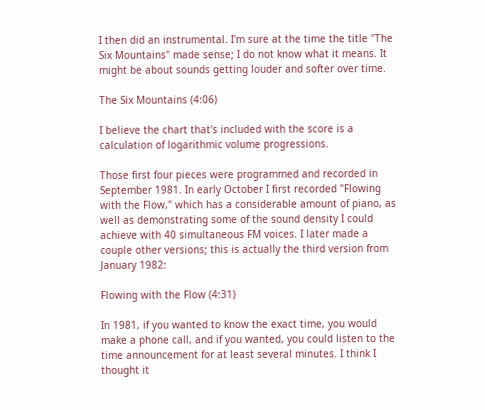I then did an instrumental. I'm sure at the time the title "The Six Mountains" made sense; I do not know what it means. It might be about sounds getting louder and softer over time.

The Six Mountains (4:06)

I believe the chart that's included with the score is a calculation of logarithmic volume progressions.

Those first four pieces were programmed and recorded in September 1981. In early October I first recorded "Flowing with the Flow," which has a considerable amount of piano, as well as demonstrating some of the sound density I could achieve with 40 simultaneous FM voices. I later made a couple other versions; this is actually the third version from January 1982:

Flowing with the Flow (4:31)

In 1981, if you wanted to know the exact time, you would make a phone call, and if you wanted, you could listen to the time announcement for at least several minutes. I think I thought it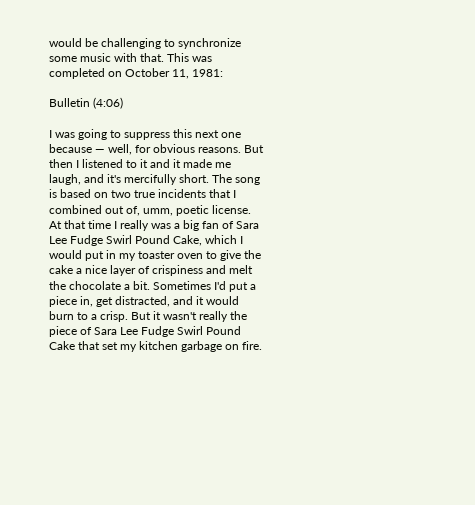would be challenging to synchronize some music with that. This was completed on October 11, 1981:

Bulletin (4:06)

I was going to suppress this next one because — well, for obvious reasons. But then I listened to it and it made me laugh, and it's mercifully short. The song is based on two true incidents that I combined out of, umm, poetic license. At that time I really was a big fan of Sara Lee Fudge Swirl Pound Cake, which I would put in my toaster oven to give the cake a nice layer of crispiness and melt the chocolate a bit. Sometimes I'd put a piece in, get distracted, and it would burn to a crisp. But it wasn't really the piece of Sara Lee Fudge Swirl Pound Cake that set my kitchen garbage on fire.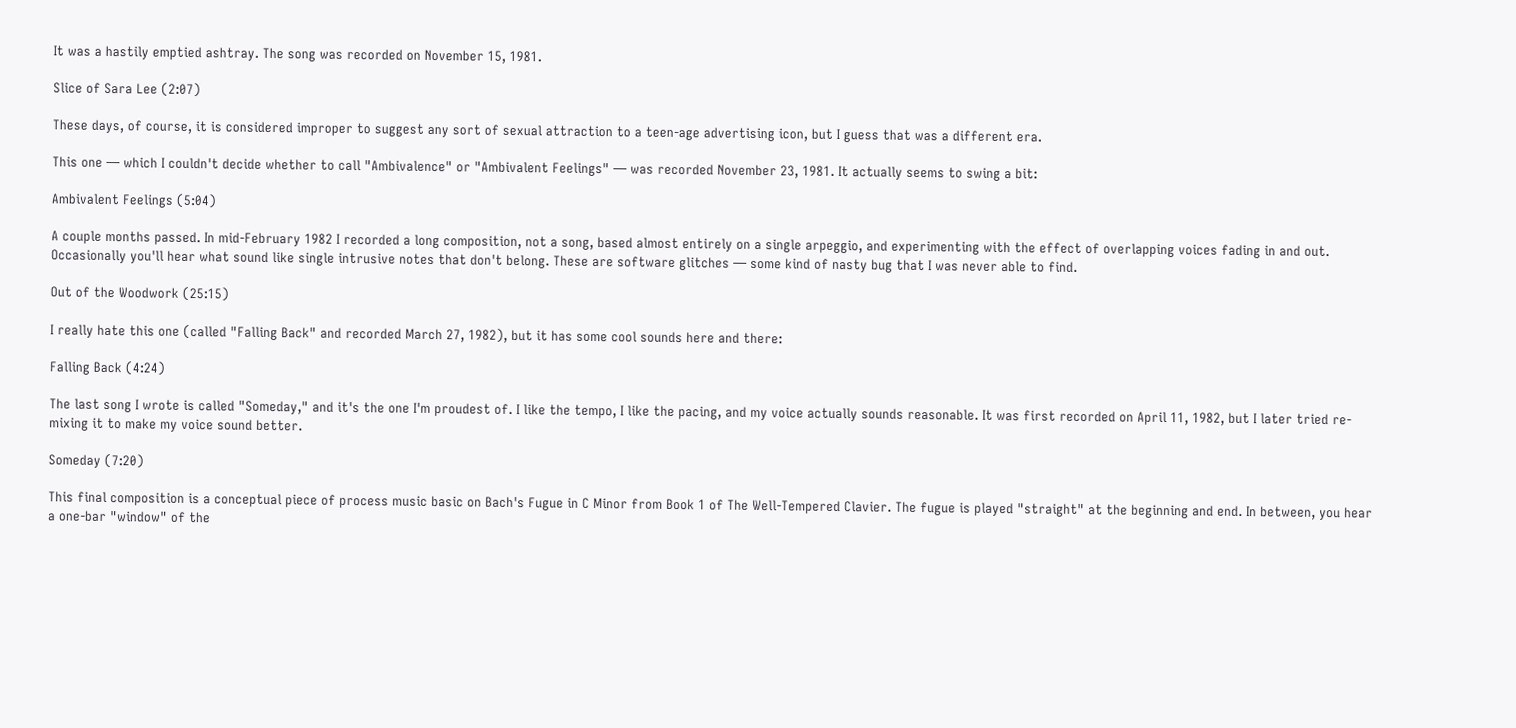It was a hastily emptied ashtray. The song was recorded on November 15, 1981.

Slice of Sara Lee (2:07)

These days, of course, it is considered improper to suggest any sort of sexual attraction to a teen-age advertising icon, but I guess that was a different era.

This one — which I couldn't decide whether to call "Ambivalence" or "Ambivalent Feelings" — was recorded November 23, 1981. It actually seems to swing a bit:

Ambivalent Feelings (5:04)

A couple months passed. In mid-February 1982 I recorded a long composition, not a song, based almost entirely on a single arpeggio, and experimenting with the effect of overlapping voices fading in and out. Occasionally you'll hear what sound like single intrusive notes that don't belong. These are software glitches — some kind of nasty bug that I was never able to find.

Out of the Woodwork (25:15)

I really hate this one (called "Falling Back" and recorded March 27, 1982), but it has some cool sounds here and there:

Falling Back (4:24)

The last song I wrote is called "Someday," and it's the one I'm proudest of. I like the tempo, I like the pacing, and my voice actually sounds reasonable. It was first recorded on April 11, 1982, but I later tried re-mixing it to make my voice sound better.

Someday (7:20)

This final composition is a conceptual piece of process music basic on Bach's Fugue in C Minor from Book 1 of The Well-Tempered Clavier. The fugue is played "straight" at the beginning and end. In between, you hear a one-bar "window" of the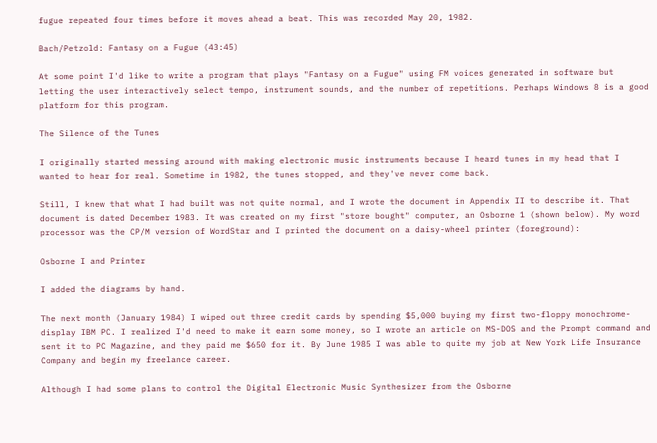fugue repeated four times before it moves ahead a beat. This was recorded May 20, 1982.

Bach/Petzold: Fantasy on a Fugue (43:45)

At some point I'd like to write a program that plays "Fantasy on a Fugue" using FM voices generated in software but letting the user interactively select tempo, instrument sounds, and the number of repetitions. Perhaps Windows 8 is a good platform for this program.

The Silence of the Tunes

I originally started messing around with making electronic music instruments because I heard tunes in my head that I wanted to hear for real. Sometime in 1982, the tunes stopped, and they've never come back.

Still, I knew that what I had built was not quite normal, and I wrote the document in Appendix II to describe it. That document is dated December 1983. It was created on my first "store bought" computer, an Osborne 1 (shown below). My word processor was the CP/M version of WordStar and I printed the document on a daisy-wheel printer (foreground):

Osborne I and Printer

I added the diagrams by hand.

The next month (January 1984) I wiped out three credit cards by spending $5,000 buying my first two-floppy monochrome-display IBM PC. I realized I'd need to make it earn some money, so I wrote an article on MS-DOS and the Prompt command and sent it to PC Magazine, and they paid me $650 for it. By June 1985 I was able to quite my job at New York Life Insurance Company and begin my freelance career.

Although I had some plans to control the Digital Electronic Music Synthesizer from the Osborne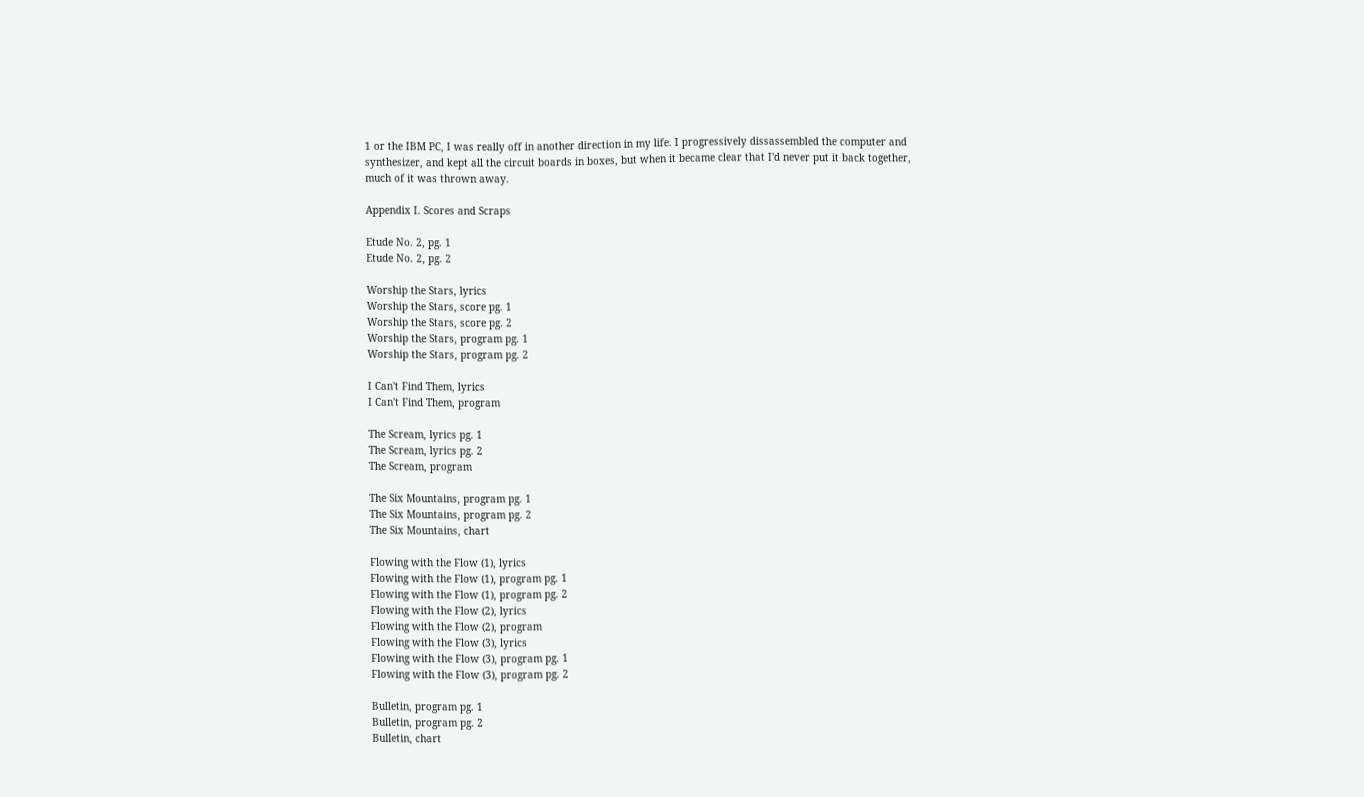1 or the IBM PC, I was really off in another direction in my life. I progressively dissassembled the computer and synthesizer, and kept all the circuit boards in boxes, but when it became clear that I'd never put it back together, much of it was thrown away.

Appendix I. Scores and Scraps

Etude No. 2, pg. 1
Etude No. 2, pg. 2

Worship the Stars, lyrics
Worship the Stars, score pg. 1
Worship the Stars, score pg. 2
Worship the Stars, program pg. 1
Worship the Stars, program pg. 2

I Can't Find Them, lyrics
I Can't Find Them, program

The Scream, lyrics pg. 1
The Scream, lyrics pg. 2
The Scream, program

The Six Mountains, program pg. 1
The Six Mountains, program pg. 2
The Six Mountains, chart

Flowing with the Flow (1), lyrics
Flowing with the Flow (1), program pg. 1
Flowing with the Flow (1), program pg. 2
Flowing with the Flow (2), lyrics
Flowing with the Flow (2), program
Flowing with the Flow (3), lyrics
Flowing with the Flow (3), program pg. 1
Flowing with the Flow (3), program pg. 2

Bulletin, program pg. 1
Bulletin, program pg. 2
Bulletin, chart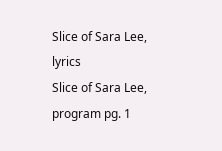Slice of Sara Lee, lyrics
Slice of Sara Lee, program pg. 1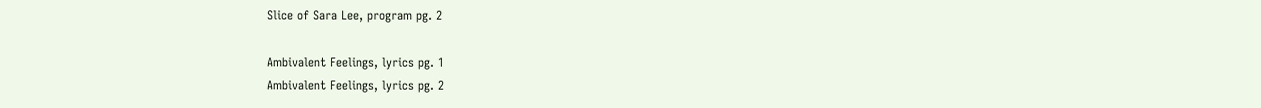Slice of Sara Lee, program pg. 2

Ambivalent Feelings, lyrics pg. 1
Ambivalent Feelings, lyrics pg. 2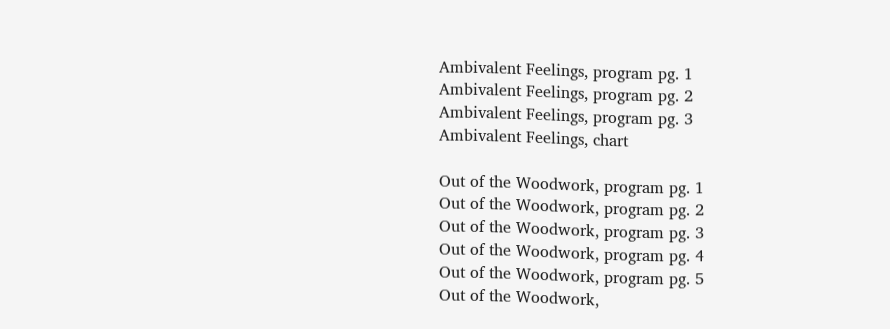Ambivalent Feelings, program pg. 1
Ambivalent Feelings, program pg. 2
Ambivalent Feelings, program pg. 3
Ambivalent Feelings, chart

Out of the Woodwork, program pg. 1
Out of the Woodwork, program pg. 2
Out of the Woodwork, program pg. 3
Out of the Woodwork, program pg. 4
Out of the Woodwork, program pg. 5
Out of the Woodwork,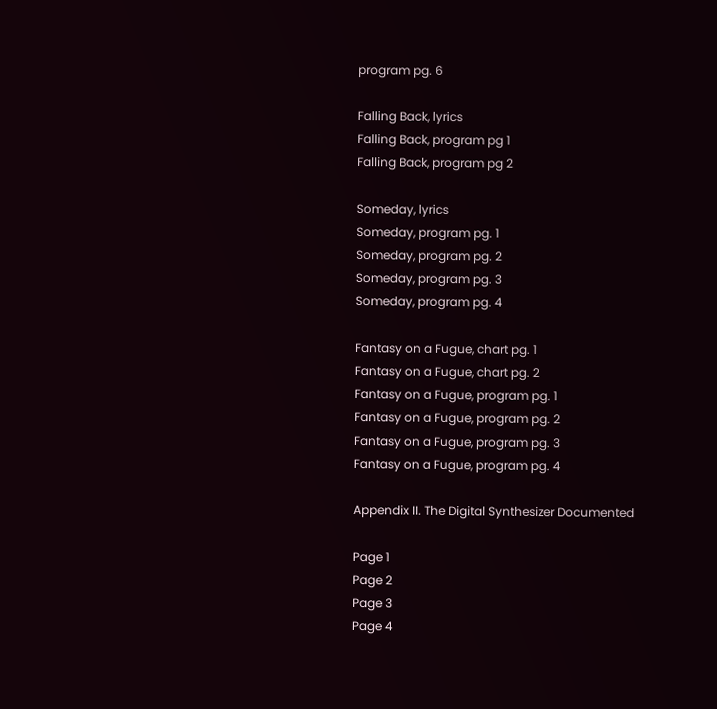program pg. 6

Falling Back, lyrics
Falling Back, program pg 1
Falling Back, program pg 2

Someday, lyrics
Someday, program pg. 1
Someday, program pg. 2
Someday, program pg. 3
Someday, program pg. 4

Fantasy on a Fugue, chart pg. 1
Fantasy on a Fugue, chart pg. 2
Fantasy on a Fugue, program pg. 1
Fantasy on a Fugue, program pg. 2
Fantasy on a Fugue, program pg. 3
Fantasy on a Fugue, program pg. 4

Appendix II. The Digital Synthesizer Documented

Page 1
Page 2
Page 3
Page 4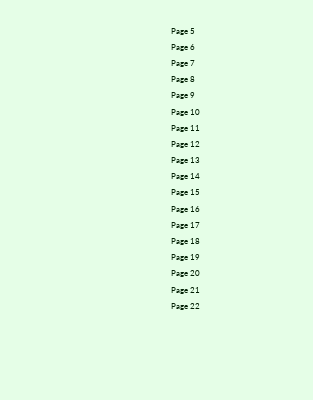Page 5
Page 6
Page 7
Page 8
Page 9
Page 10
Page 11
Page 12
Page 13
Page 14
Page 15
Page 16
Page 17
Page 18
Page 19
Page 20
Page 21
Page 22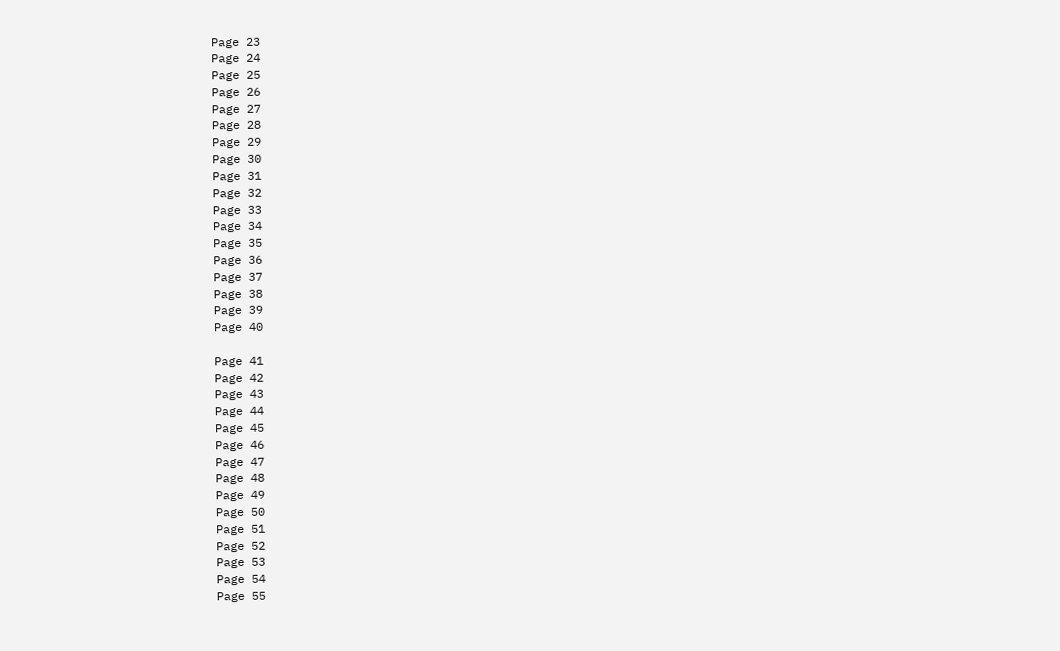Page 23
Page 24
Page 25
Page 26
Page 27
Page 28
Page 29
Page 30
Page 31
Page 32
Page 33
Page 34
Page 35
Page 36
Page 37
Page 38
Page 39
Page 40

Page 41
Page 42
Page 43
Page 44
Page 45
Page 46
Page 47
Page 48
Page 49
Page 50
Page 51
Page 52
Page 53
Page 54
Page 55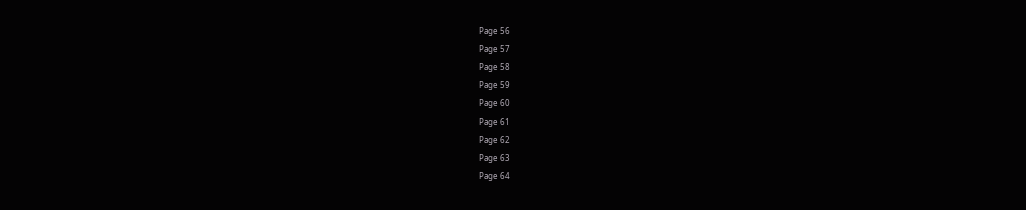Page 56
Page 57
Page 58
Page 59
Page 60
Page 61
Page 62
Page 63
Page 64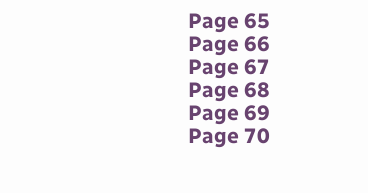Page 65
Page 66
Page 67
Page 68
Page 69
Page 70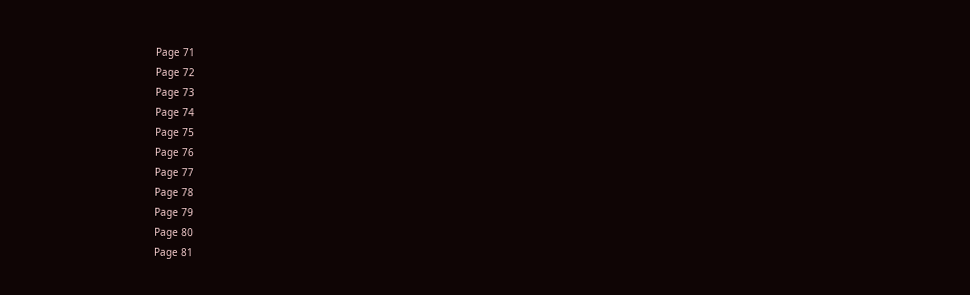Page 71
Page 72
Page 73
Page 74
Page 75
Page 76
Page 77
Page 78
Page 79
Page 80
Page 81